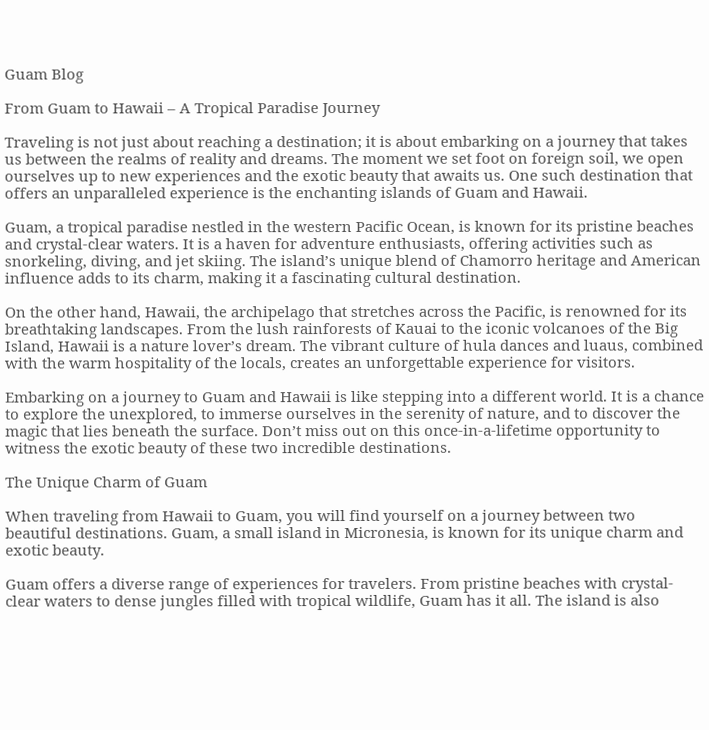Guam Blog

From Guam to Hawaii – A Tropical Paradise Journey

Traveling is not just about reaching a destination; it is about embarking on a journey that takes us between the realms of reality and dreams. The moment we set foot on foreign soil, we open ourselves up to new experiences and the exotic beauty that awaits us. One such destination that offers an unparalleled experience is the enchanting islands of Guam and Hawaii.

Guam, a tropical paradise nestled in the western Pacific Ocean, is known for its pristine beaches and crystal-clear waters. It is a haven for adventure enthusiasts, offering activities such as snorkeling, diving, and jet skiing. The island’s unique blend of Chamorro heritage and American influence adds to its charm, making it a fascinating cultural destination.

On the other hand, Hawaii, the archipelago that stretches across the Pacific, is renowned for its breathtaking landscapes. From the lush rainforests of Kauai to the iconic volcanoes of the Big Island, Hawaii is a nature lover’s dream. The vibrant culture of hula dances and luaus, combined with the warm hospitality of the locals, creates an unforgettable experience for visitors.

Embarking on a journey to Guam and Hawaii is like stepping into a different world. It is a chance to explore the unexplored, to immerse ourselves in the serenity of nature, and to discover the magic that lies beneath the surface. Don’t miss out on this once-in-a-lifetime opportunity to witness the exotic beauty of these two incredible destinations.

The Unique Charm of Guam

When traveling from Hawaii to Guam, you will find yourself on a journey between two beautiful destinations. Guam, a small island in Micronesia, is known for its unique charm and exotic beauty.

Guam offers a diverse range of experiences for travelers. From pristine beaches with crystal-clear waters to dense jungles filled with tropical wildlife, Guam has it all. The island is also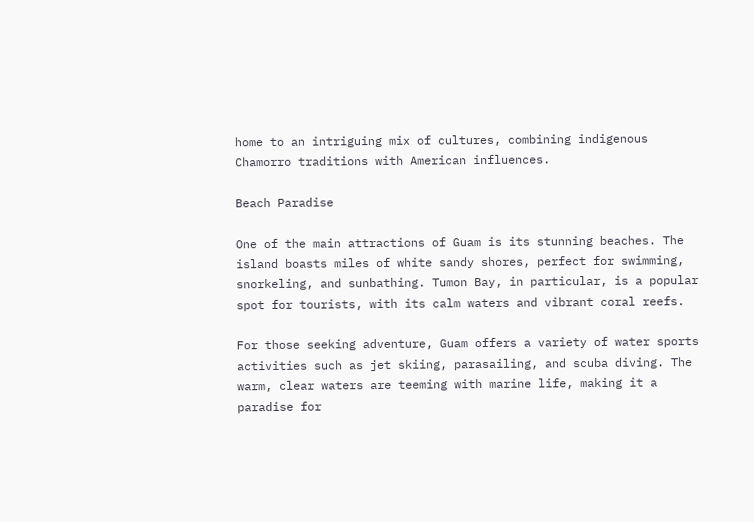home to an intriguing mix of cultures, combining indigenous Chamorro traditions with American influences.

Beach Paradise

One of the main attractions of Guam is its stunning beaches. The island boasts miles of white sandy shores, perfect for swimming, snorkeling, and sunbathing. Tumon Bay, in particular, is a popular spot for tourists, with its calm waters and vibrant coral reefs.

For those seeking adventure, Guam offers a variety of water sports activities such as jet skiing, parasailing, and scuba diving. The warm, clear waters are teeming with marine life, making it a paradise for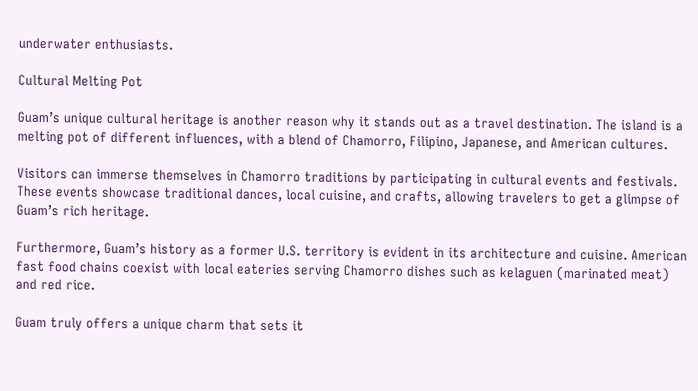underwater enthusiasts.

Cultural Melting Pot

Guam’s unique cultural heritage is another reason why it stands out as a travel destination. The island is a melting pot of different influences, with a blend of Chamorro, Filipino, Japanese, and American cultures.

Visitors can immerse themselves in Chamorro traditions by participating in cultural events and festivals. These events showcase traditional dances, local cuisine, and crafts, allowing travelers to get a glimpse of Guam’s rich heritage.

Furthermore, Guam’s history as a former U.S. territory is evident in its architecture and cuisine. American fast food chains coexist with local eateries serving Chamorro dishes such as kelaguen (marinated meat) and red rice.

Guam truly offers a unique charm that sets it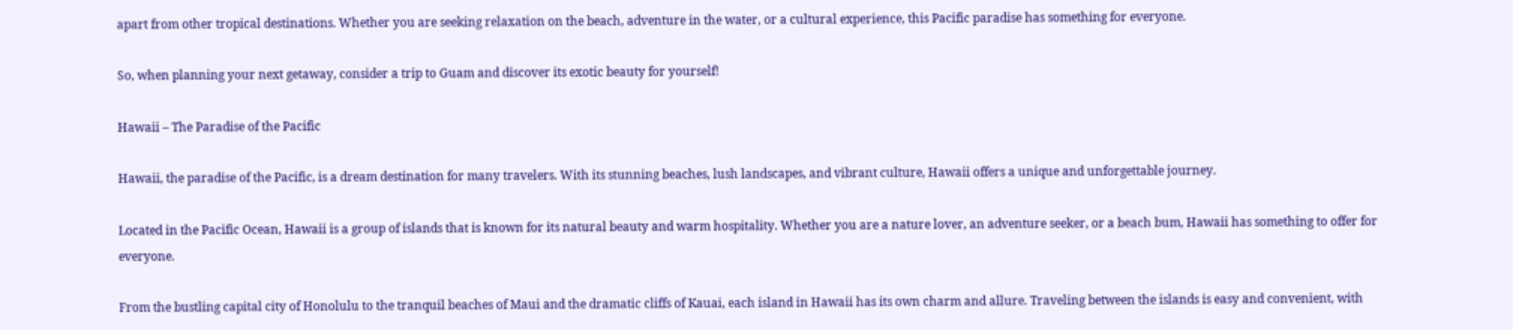apart from other tropical destinations. Whether you are seeking relaxation on the beach, adventure in the water, or a cultural experience, this Pacific paradise has something for everyone.

So, when planning your next getaway, consider a trip to Guam and discover its exotic beauty for yourself!

Hawaii – The Paradise of the Pacific

Hawaii, the paradise of the Pacific, is a dream destination for many travelers. With its stunning beaches, lush landscapes, and vibrant culture, Hawaii offers a unique and unforgettable journey.

Located in the Pacific Ocean, Hawaii is a group of islands that is known for its natural beauty and warm hospitality. Whether you are a nature lover, an adventure seeker, or a beach bum, Hawaii has something to offer for everyone.

From the bustling capital city of Honolulu to the tranquil beaches of Maui and the dramatic cliffs of Kauai, each island in Hawaii has its own charm and allure. Traveling between the islands is easy and convenient, with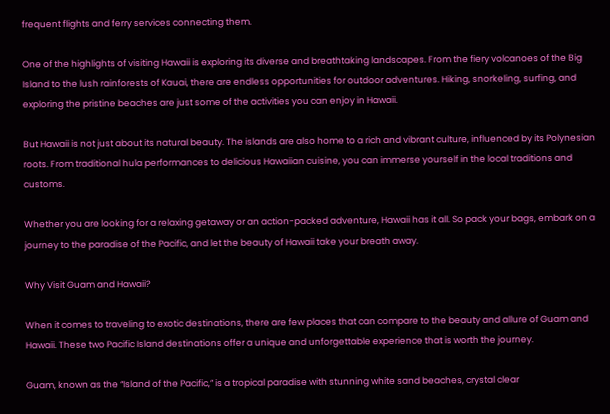frequent flights and ferry services connecting them.

One of the highlights of visiting Hawaii is exploring its diverse and breathtaking landscapes. From the fiery volcanoes of the Big Island to the lush rainforests of Kauai, there are endless opportunities for outdoor adventures. Hiking, snorkeling, surfing, and exploring the pristine beaches are just some of the activities you can enjoy in Hawaii.

But Hawaii is not just about its natural beauty. The islands are also home to a rich and vibrant culture, influenced by its Polynesian roots. From traditional hula performances to delicious Hawaiian cuisine, you can immerse yourself in the local traditions and customs.

Whether you are looking for a relaxing getaway or an action-packed adventure, Hawaii has it all. So pack your bags, embark on a journey to the paradise of the Pacific, and let the beauty of Hawaii take your breath away.

Why Visit Guam and Hawaii?

When it comes to traveling to exotic destinations, there are few places that can compare to the beauty and allure of Guam and Hawaii. These two Pacific Island destinations offer a unique and unforgettable experience that is worth the journey.

Guam, known as the “Island of the Pacific,” is a tropical paradise with stunning white sand beaches, crystal clear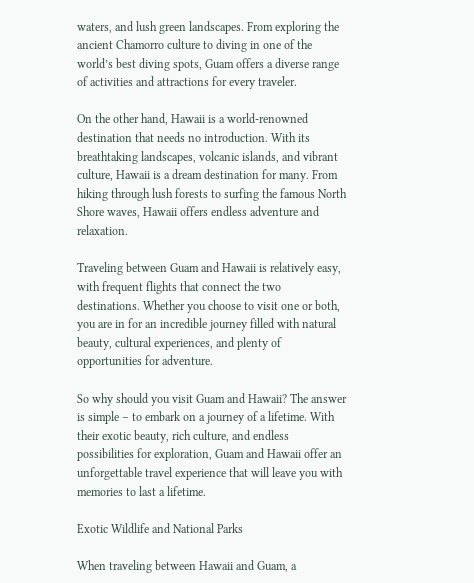waters, and lush green landscapes. From exploring the ancient Chamorro culture to diving in one of the world’s best diving spots, Guam offers a diverse range of activities and attractions for every traveler.

On the other hand, Hawaii is a world-renowned destination that needs no introduction. With its breathtaking landscapes, volcanic islands, and vibrant culture, Hawaii is a dream destination for many. From hiking through lush forests to surfing the famous North Shore waves, Hawaii offers endless adventure and relaxation.

Traveling between Guam and Hawaii is relatively easy, with frequent flights that connect the two destinations. Whether you choose to visit one or both, you are in for an incredible journey filled with natural beauty, cultural experiences, and plenty of opportunities for adventure.

So why should you visit Guam and Hawaii? The answer is simple – to embark on a journey of a lifetime. With their exotic beauty, rich culture, and endless possibilities for exploration, Guam and Hawaii offer an unforgettable travel experience that will leave you with memories to last a lifetime.

Exotic Wildlife and National Parks

When traveling between Hawaii and Guam, a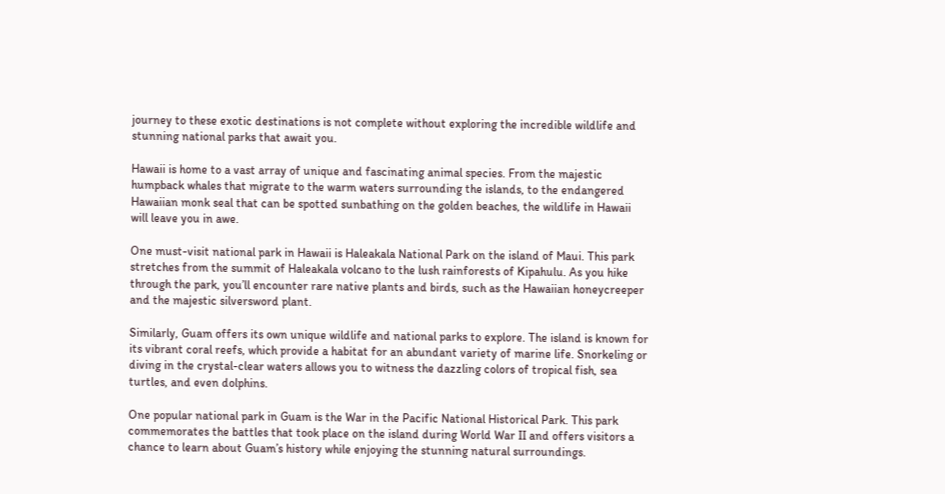journey to these exotic destinations is not complete without exploring the incredible wildlife and stunning national parks that await you.

Hawaii is home to a vast array of unique and fascinating animal species. From the majestic humpback whales that migrate to the warm waters surrounding the islands, to the endangered Hawaiian monk seal that can be spotted sunbathing on the golden beaches, the wildlife in Hawaii will leave you in awe.

One must-visit national park in Hawaii is Haleakala National Park on the island of Maui. This park stretches from the summit of Haleakala volcano to the lush rainforests of Kipahulu. As you hike through the park, you’ll encounter rare native plants and birds, such as the Hawaiian honeycreeper and the majestic silversword plant.

Similarly, Guam offers its own unique wildlife and national parks to explore. The island is known for its vibrant coral reefs, which provide a habitat for an abundant variety of marine life. Snorkeling or diving in the crystal-clear waters allows you to witness the dazzling colors of tropical fish, sea turtles, and even dolphins.

One popular national park in Guam is the War in the Pacific National Historical Park. This park commemorates the battles that took place on the island during World War II and offers visitors a chance to learn about Guam’s history while enjoying the stunning natural surroundings.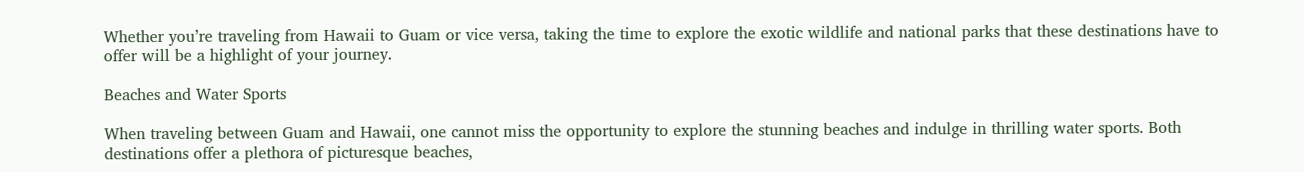Whether you’re traveling from Hawaii to Guam or vice versa, taking the time to explore the exotic wildlife and national parks that these destinations have to offer will be a highlight of your journey.

Beaches and Water Sports

When traveling between Guam and Hawaii, one cannot miss the opportunity to explore the stunning beaches and indulge in thrilling water sports. Both destinations offer a plethora of picturesque beaches,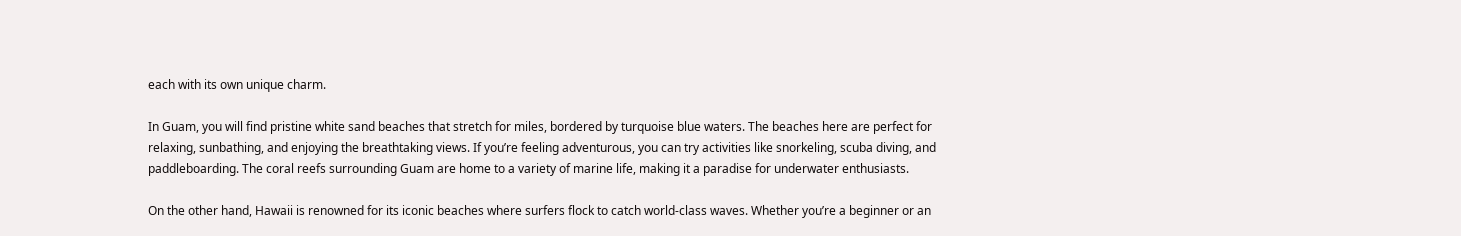each with its own unique charm.

In Guam, you will find pristine white sand beaches that stretch for miles, bordered by turquoise blue waters. The beaches here are perfect for relaxing, sunbathing, and enjoying the breathtaking views. If you’re feeling adventurous, you can try activities like snorkeling, scuba diving, and paddleboarding. The coral reefs surrounding Guam are home to a variety of marine life, making it a paradise for underwater enthusiasts.

On the other hand, Hawaii is renowned for its iconic beaches where surfers flock to catch world-class waves. Whether you’re a beginner or an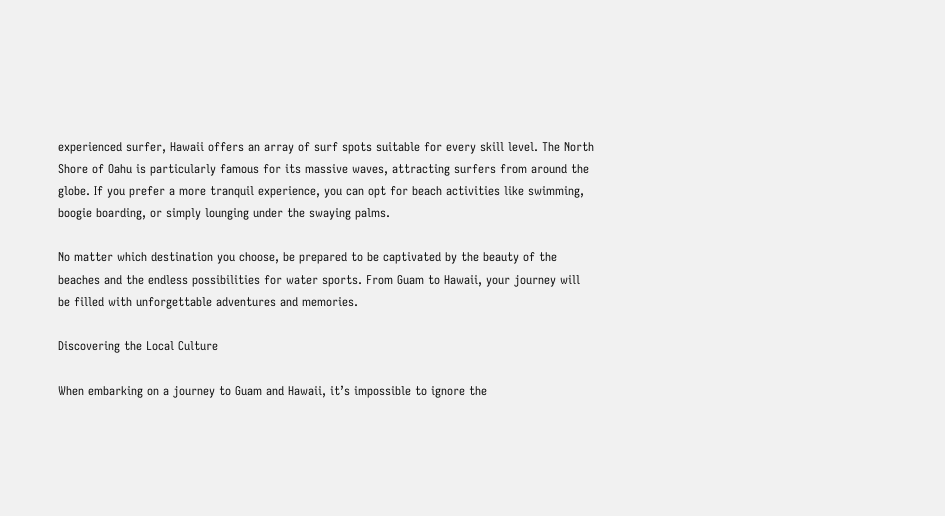experienced surfer, Hawaii offers an array of surf spots suitable for every skill level. The North Shore of Oahu is particularly famous for its massive waves, attracting surfers from around the globe. If you prefer a more tranquil experience, you can opt for beach activities like swimming, boogie boarding, or simply lounging under the swaying palms.

No matter which destination you choose, be prepared to be captivated by the beauty of the beaches and the endless possibilities for water sports. From Guam to Hawaii, your journey will be filled with unforgettable adventures and memories.

Discovering the Local Culture

When embarking on a journey to Guam and Hawaii, it’s impossible to ignore the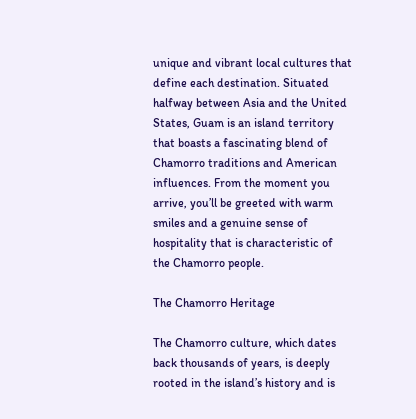unique and vibrant local cultures that define each destination. Situated halfway between Asia and the United States, Guam is an island territory that boasts a fascinating blend of Chamorro traditions and American influences. From the moment you arrive, you’ll be greeted with warm smiles and a genuine sense of hospitality that is characteristic of the Chamorro people.

The Chamorro Heritage

The Chamorro culture, which dates back thousands of years, is deeply rooted in the island’s history and is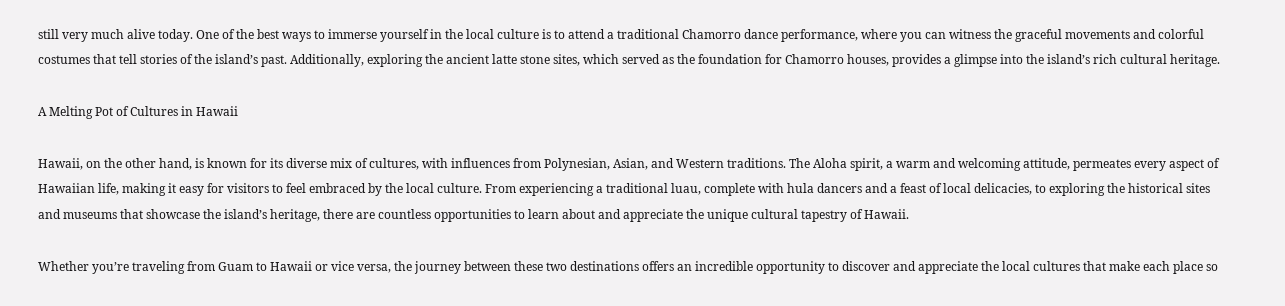still very much alive today. One of the best ways to immerse yourself in the local culture is to attend a traditional Chamorro dance performance, where you can witness the graceful movements and colorful costumes that tell stories of the island’s past. Additionally, exploring the ancient latte stone sites, which served as the foundation for Chamorro houses, provides a glimpse into the island’s rich cultural heritage.

A Melting Pot of Cultures in Hawaii

Hawaii, on the other hand, is known for its diverse mix of cultures, with influences from Polynesian, Asian, and Western traditions. The Aloha spirit, a warm and welcoming attitude, permeates every aspect of Hawaiian life, making it easy for visitors to feel embraced by the local culture. From experiencing a traditional luau, complete with hula dancers and a feast of local delicacies, to exploring the historical sites and museums that showcase the island’s heritage, there are countless opportunities to learn about and appreciate the unique cultural tapestry of Hawaii.

Whether you’re traveling from Guam to Hawaii or vice versa, the journey between these two destinations offers an incredible opportunity to discover and appreciate the local cultures that make each place so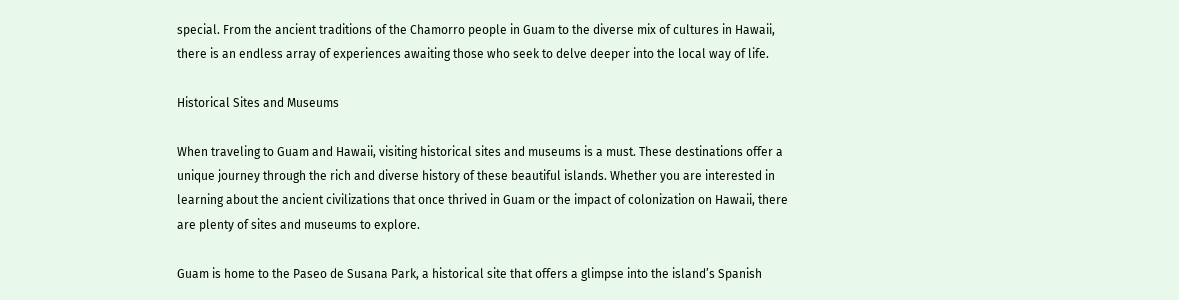special. From the ancient traditions of the Chamorro people in Guam to the diverse mix of cultures in Hawaii, there is an endless array of experiences awaiting those who seek to delve deeper into the local way of life.

Historical Sites and Museums

When traveling to Guam and Hawaii, visiting historical sites and museums is a must. These destinations offer a unique journey through the rich and diverse history of these beautiful islands. Whether you are interested in learning about the ancient civilizations that once thrived in Guam or the impact of colonization on Hawaii, there are plenty of sites and museums to explore.

Guam is home to the Paseo de Susana Park, a historical site that offers a glimpse into the island’s Spanish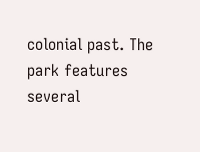colonial past. The park features several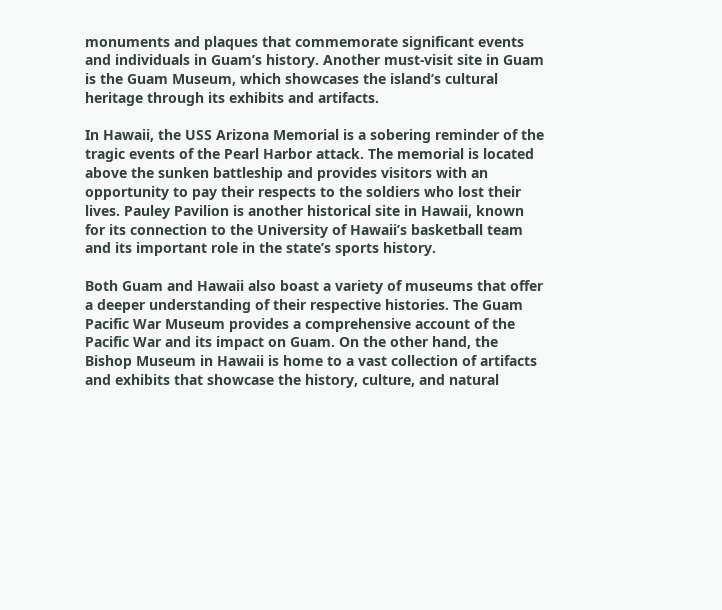monuments and plaques that commemorate significant events and individuals in Guam’s history. Another must-visit site in Guam is the Guam Museum, which showcases the island’s cultural heritage through its exhibits and artifacts.

In Hawaii, the USS Arizona Memorial is a sobering reminder of the tragic events of the Pearl Harbor attack. The memorial is located above the sunken battleship and provides visitors with an opportunity to pay their respects to the soldiers who lost their lives. Pauley Pavilion is another historical site in Hawaii, known for its connection to the University of Hawaii’s basketball team and its important role in the state’s sports history.

Both Guam and Hawaii also boast a variety of museums that offer a deeper understanding of their respective histories. The Guam Pacific War Museum provides a comprehensive account of the Pacific War and its impact on Guam. On the other hand, the Bishop Museum in Hawaii is home to a vast collection of artifacts and exhibits that showcase the history, culture, and natural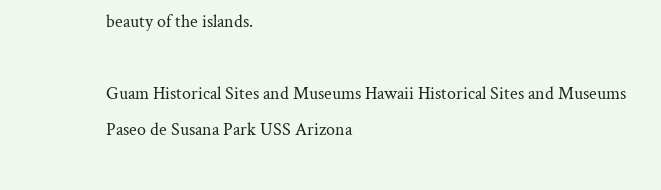beauty of the islands.

Guam Historical Sites and Museums Hawaii Historical Sites and Museums
Paseo de Susana Park USS Arizona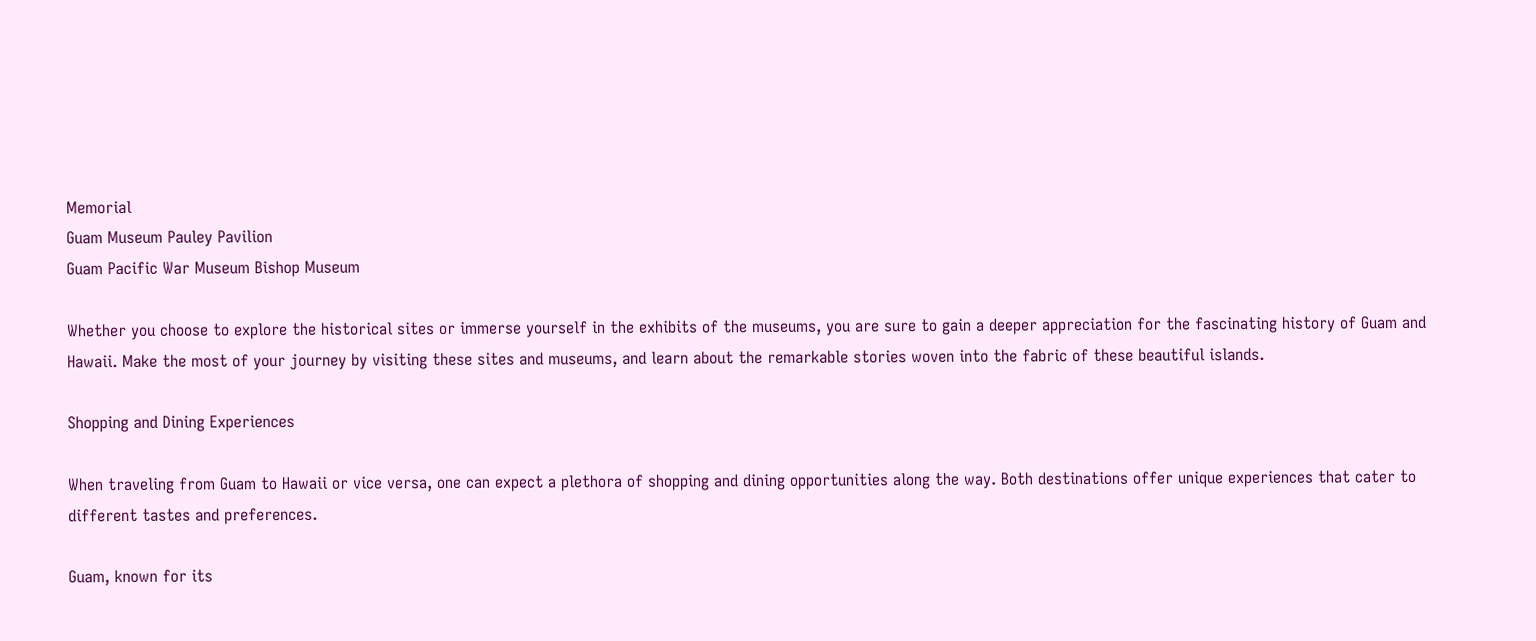Memorial
Guam Museum Pauley Pavilion
Guam Pacific War Museum Bishop Museum

Whether you choose to explore the historical sites or immerse yourself in the exhibits of the museums, you are sure to gain a deeper appreciation for the fascinating history of Guam and Hawaii. Make the most of your journey by visiting these sites and museums, and learn about the remarkable stories woven into the fabric of these beautiful islands.

Shopping and Dining Experiences

When traveling from Guam to Hawaii or vice versa, one can expect a plethora of shopping and dining opportunities along the way. Both destinations offer unique experiences that cater to different tastes and preferences.

Guam, known for its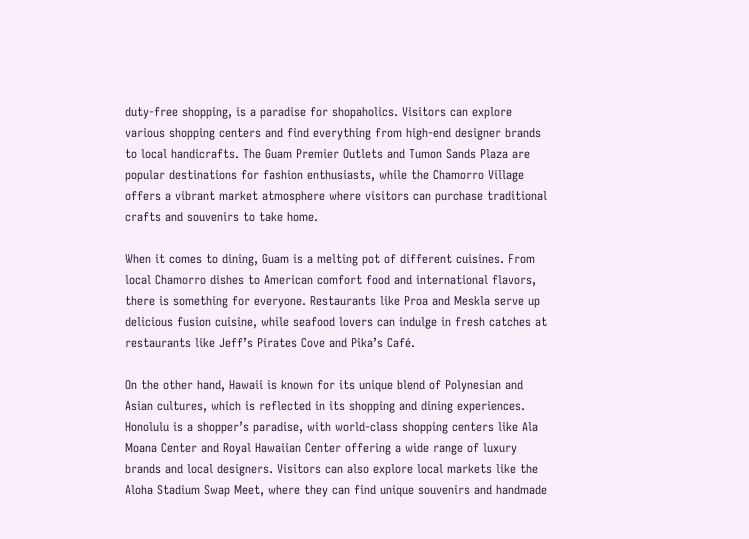duty-free shopping, is a paradise for shopaholics. Visitors can explore various shopping centers and find everything from high-end designer brands to local handicrafts. The Guam Premier Outlets and Tumon Sands Plaza are popular destinations for fashion enthusiasts, while the Chamorro Village offers a vibrant market atmosphere where visitors can purchase traditional crafts and souvenirs to take home.

When it comes to dining, Guam is a melting pot of different cuisines. From local Chamorro dishes to American comfort food and international flavors, there is something for everyone. Restaurants like Proa and Meskla serve up delicious fusion cuisine, while seafood lovers can indulge in fresh catches at restaurants like Jeff’s Pirates Cove and Pika’s Café.

On the other hand, Hawaii is known for its unique blend of Polynesian and Asian cultures, which is reflected in its shopping and dining experiences. Honolulu is a shopper’s paradise, with world-class shopping centers like Ala Moana Center and Royal Hawaiian Center offering a wide range of luxury brands and local designers. Visitors can also explore local markets like the Aloha Stadium Swap Meet, where they can find unique souvenirs and handmade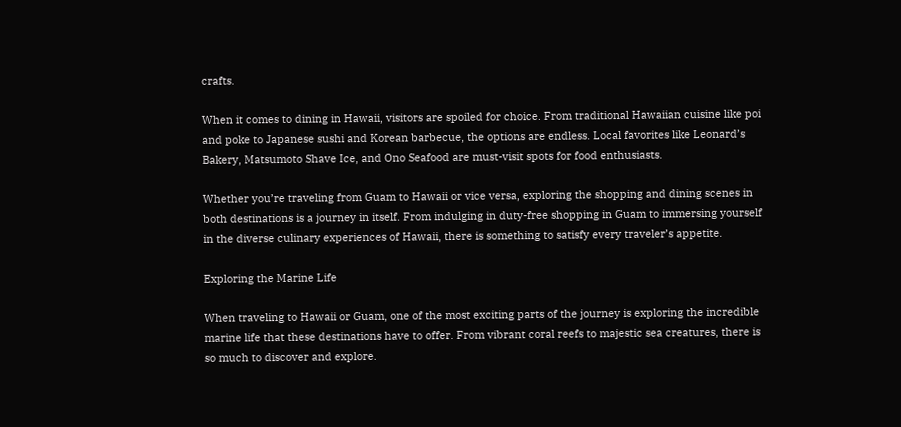crafts.

When it comes to dining in Hawaii, visitors are spoiled for choice. From traditional Hawaiian cuisine like poi and poke to Japanese sushi and Korean barbecue, the options are endless. Local favorites like Leonard’s Bakery, Matsumoto Shave Ice, and Ono Seafood are must-visit spots for food enthusiasts.

Whether you’re traveling from Guam to Hawaii or vice versa, exploring the shopping and dining scenes in both destinations is a journey in itself. From indulging in duty-free shopping in Guam to immersing yourself in the diverse culinary experiences of Hawaii, there is something to satisfy every traveler’s appetite.

Exploring the Marine Life

When traveling to Hawaii or Guam, one of the most exciting parts of the journey is exploring the incredible marine life that these destinations have to offer. From vibrant coral reefs to majestic sea creatures, there is so much to discover and explore.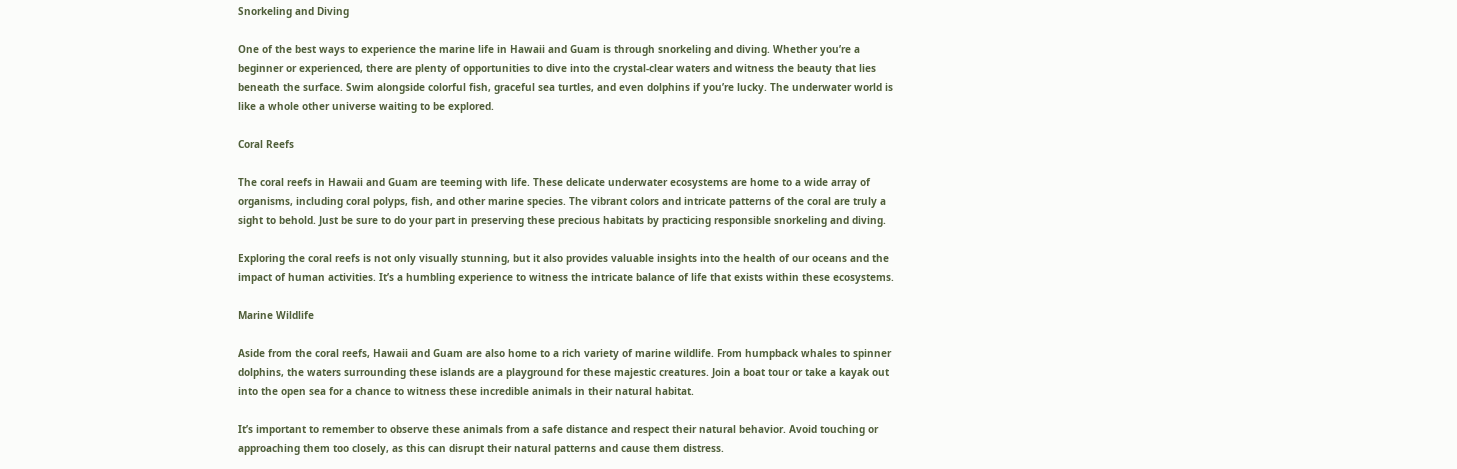Snorkeling and Diving

One of the best ways to experience the marine life in Hawaii and Guam is through snorkeling and diving. Whether you’re a beginner or experienced, there are plenty of opportunities to dive into the crystal-clear waters and witness the beauty that lies beneath the surface. Swim alongside colorful fish, graceful sea turtles, and even dolphins if you’re lucky. The underwater world is like a whole other universe waiting to be explored.

Coral Reefs

The coral reefs in Hawaii and Guam are teeming with life. These delicate underwater ecosystems are home to a wide array of organisms, including coral polyps, fish, and other marine species. The vibrant colors and intricate patterns of the coral are truly a sight to behold. Just be sure to do your part in preserving these precious habitats by practicing responsible snorkeling and diving.

Exploring the coral reefs is not only visually stunning, but it also provides valuable insights into the health of our oceans and the impact of human activities. It’s a humbling experience to witness the intricate balance of life that exists within these ecosystems.

Marine Wildlife

Aside from the coral reefs, Hawaii and Guam are also home to a rich variety of marine wildlife. From humpback whales to spinner dolphins, the waters surrounding these islands are a playground for these majestic creatures. Join a boat tour or take a kayak out into the open sea for a chance to witness these incredible animals in their natural habitat.

It’s important to remember to observe these animals from a safe distance and respect their natural behavior. Avoid touching or approaching them too closely, as this can disrupt their natural patterns and cause them distress.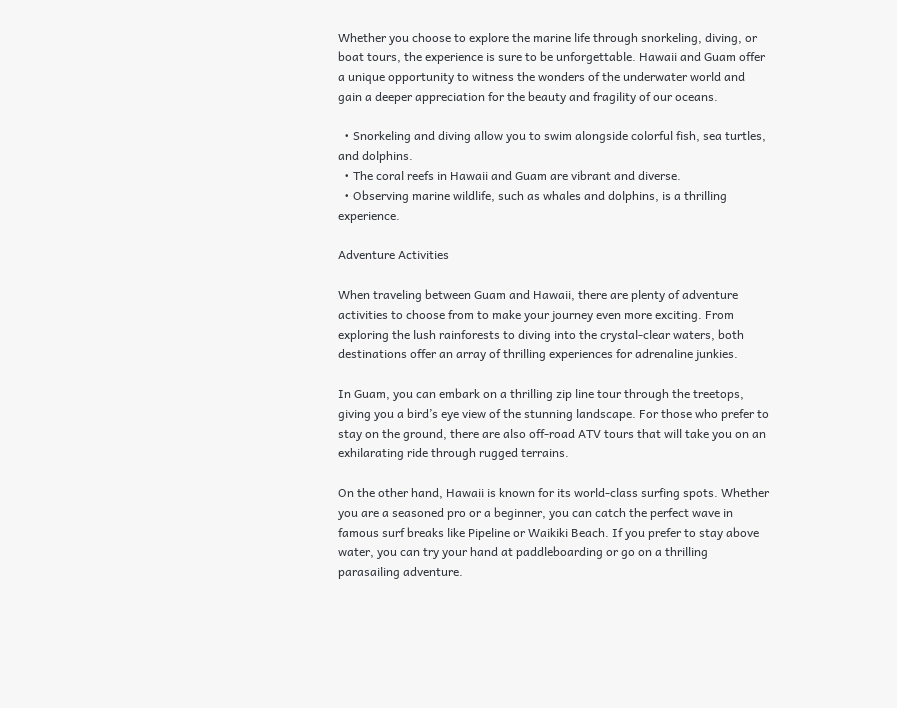Whether you choose to explore the marine life through snorkeling, diving, or boat tours, the experience is sure to be unforgettable. Hawaii and Guam offer a unique opportunity to witness the wonders of the underwater world and gain a deeper appreciation for the beauty and fragility of our oceans.

  • Snorkeling and diving allow you to swim alongside colorful fish, sea turtles, and dolphins.
  • The coral reefs in Hawaii and Guam are vibrant and diverse.
  • Observing marine wildlife, such as whales and dolphins, is a thrilling experience.

Adventure Activities

When traveling between Guam and Hawaii, there are plenty of adventure activities to choose from to make your journey even more exciting. From exploring the lush rainforests to diving into the crystal-clear waters, both destinations offer an array of thrilling experiences for adrenaline junkies.

In Guam, you can embark on a thrilling zip line tour through the treetops, giving you a bird’s eye view of the stunning landscape. For those who prefer to stay on the ground, there are also off-road ATV tours that will take you on an exhilarating ride through rugged terrains.

On the other hand, Hawaii is known for its world-class surfing spots. Whether you are a seasoned pro or a beginner, you can catch the perfect wave in famous surf breaks like Pipeline or Waikiki Beach. If you prefer to stay above water, you can try your hand at paddleboarding or go on a thrilling parasailing adventure.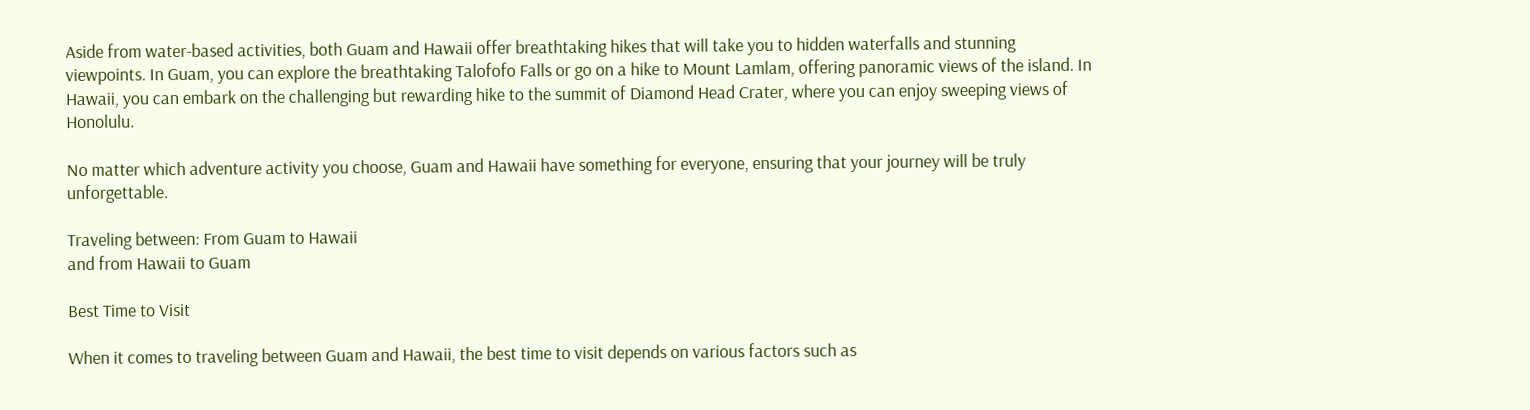Aside from water-based activities, both Guam and Hawaii offer breathtaking hikes that will take you to hidden waterfalls and stunning viewpoints. In Guam, you can explore the breathtaking Talofofo Falls or go on a hike to Mount Lamlam, offering panoramic views of the island. In Hawaii, you can embark on the challenging but rewarding hike to the summit of Diamond Head Crater, where you can enjoy sweeping views of Honolulu.

No matter which adventure activity you choose, Guam and Hawaii have something for everyone, ensuring that your journey will be truly unforgettable.

Traveling between: From Guam to Hawaii
and from Hawaii to Guam

Best Time to Visit

When it comes to traveling between Guam and Hawaii, the best time to visit depends on various factors such as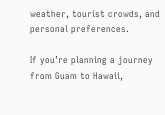weather, tourist crowds, and personal preferences.

If you’re planning a journey from Guam to Hawaii,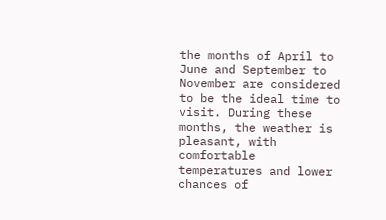the months of April to June and September to November are considered to be the ideal time to visit. During these months, the weather is pleasant, with comfortable temperatures and lower chances of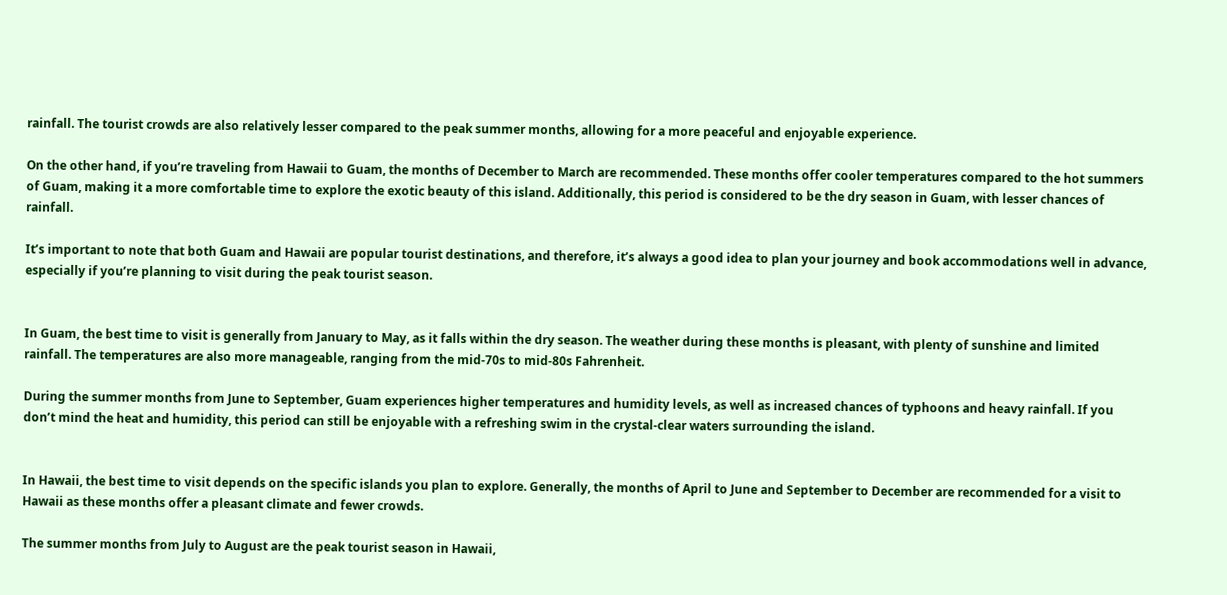rainfall. The tourist crowds are also relatively lesser compared to the peak summer months, allowing for a more peaceful and enjoyable experience.

On the other hand, if you’re traveling from Hawaii to Guam, the months of December to March are recommended. These months offer cooler temperatures compared to the hot summers of Guam, making it a more comfortable time to explore the exotic beauty of this island. Additionally, this period is considered to be the dry season in Guam, with lesser chances of rainfall.

It’s important to note that both Guam and Hawaii are popular tourist destinations, and therefore, it’s always a good idea to plan your journey and book accommodations well in advance, especially if you’re planning to visit during the peak tourist season.


In Guam, the best time to visit is generally from January to May, as it falls within the dry season. The weather during these months is pleasant, with plenty of sunshine and limited rainfall. The temperatures are also more manageable, ranging from the mid-70s to mid-80s Fahrenheit.

During the summer months from June to September, Guam experiences higher temperatures and humidity levels, as well as increased chances of typhoons and heavy rainfall. If you don’t mind the heat and humidity, this period can still be enjoyable with a refreshing swim in the crystal-clear waters surrounding the island.


In Hawaii, the best time to visit depends on the specific islands you plan to explore. Generally, the months of April to June and September to December are recommended for a visit to Hawaii as these months offer a pleasant climate and fewer crowds.

The summer months from July to August are the peak tourist season in Hawaii,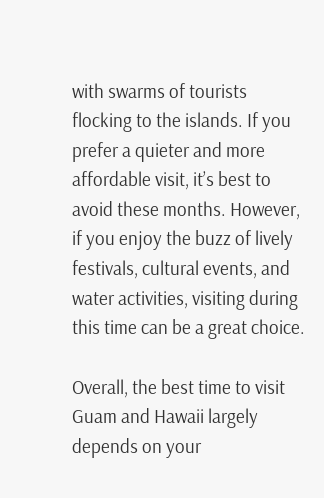with swarms of tourists flocking to the islands. If you prefer a quieter and more affordable visit, it’s best to avoid these months. However, if you enjoy the buzz of lively festivals, cultural events, and water activities, visiting during this time can be a great choice.

Overall, the best time to visit Guam and Hawaii largely depends on your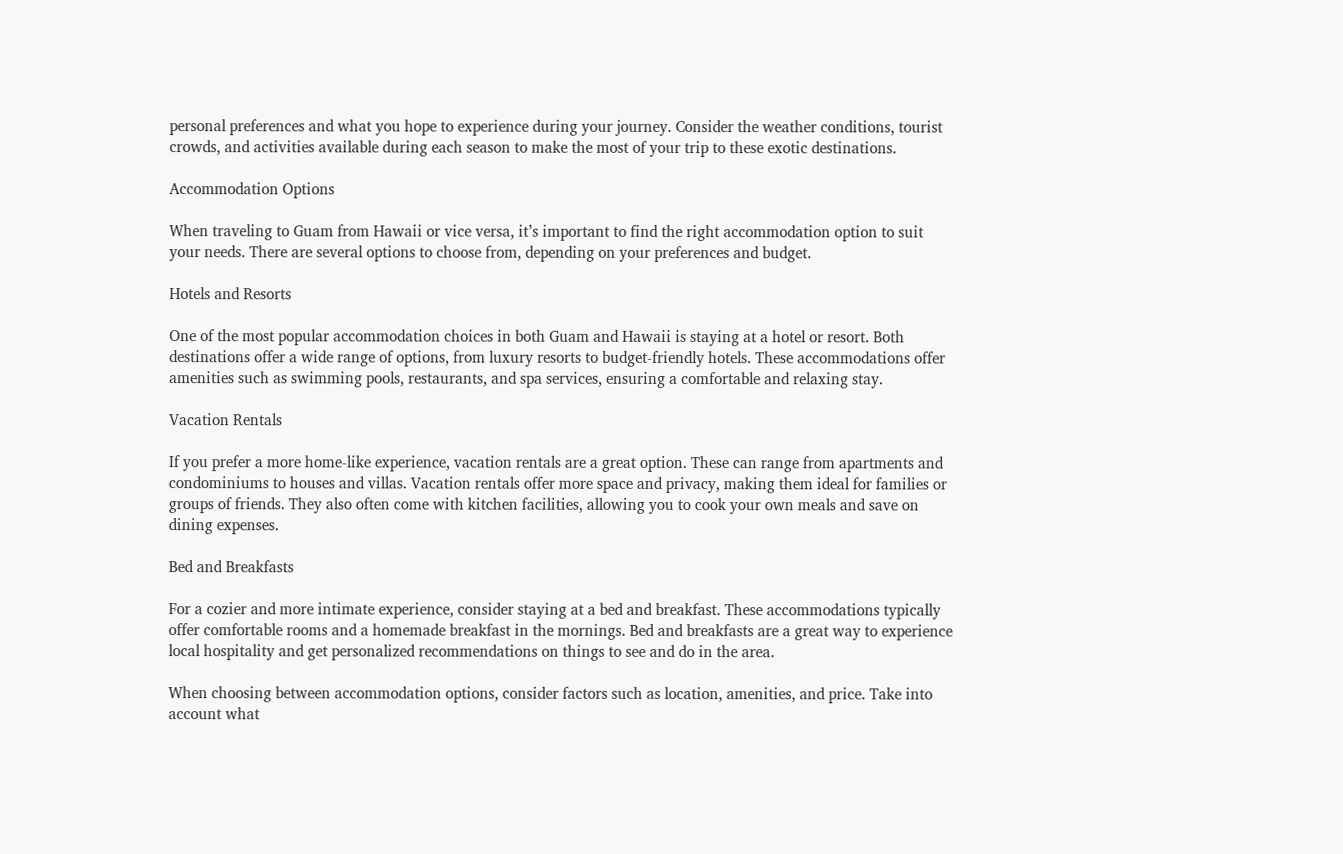personal preferences and what you hope to experience during your journey. Consider the weather conditions, tourist crowds, and activities available during each season to make the most of your trip to these exotic destinations.

Accommodation Options

When traveling to Guam from Hawaii or vice versa, it’s important to find the right accommodation option to suit your needs. There are several options to choose from, depending on your preferences and budget.

Hotels and Resorts

One of the most popular accommodation choices in both Guam and Hawaii is staying at a hotel or resort. Both destinations offer a wide range of options, from luxury resorts to budget-friendly hotels. These accommodations offer amenities such as swimming pools, restaurants, and spa services, ensuring a comfortable and relaxing stay.

Vacation Rentals

If you prefer a more home-like experience, vacation rentals are a great option. These can range from apartments and condominiums to houses and villas. Vacation rentals offer more space and privacy, making them ideal for families or groups of friends. They also often come with kitchen facilities, allowing you to cook your own meals and save on dining expenses.

Bed and Breakfasts

For a cozier and more intimate experience, consider staying at a bed and breakfast. These accommodations typically offer comfortable rooms and a homemade breakfast in the mornings. Bed and breakfasts are a great way to experience local hospitality and get personalized recommendations on things to see and do in the area.

When choosing between accommodation options, consider factors such as location, amenities, and price. Take into account what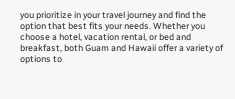you prioritize in your travel journey and find the option that best fits your needs. Whether you choose a hotel, vacation rental, or bed and breakfast, both Guam and Hawaii offer a variety of options to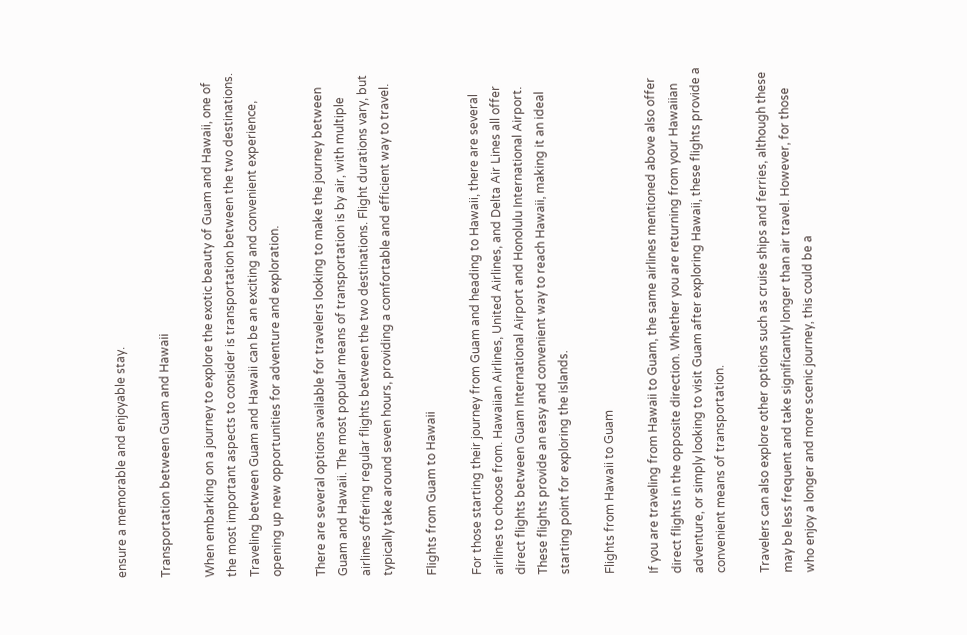ensure a memorable and enjoyable stay.

Transportation between Guam and Hawaii

When embarking on a journey to explore the exotic beauty of Guam and Hawaii, one of the most important aspects to consider is transportation between the two destinations. Traveling between Guam and Hawaii can be an exciting and convenient experience, opening up new opportunities for adventure and exploration.

There are several options available for travelers looking to make the journey between Guam and Hawaii. The most popular means of transportation is by air, with multiple airlines offering regular flights between the two destinations. Flight durations vary, but typically take around seven hours, providing a comfortable and efficient way to travel.

Flights from Guam to Hawaii

For those starting their journey from Guam and heading to Hawaii, there are several airlines to choose from. Hawaiian Airlines, United Airlines, and Delta Air Lines all offer direct flights between Guam International Airport and Honolulu International Airport. These flights provide an easy and convenient way to reach Hawaii, making it an ideal starting point for exploring the islands.

Flights from Hawaii to Guam

If you are traveling from Hawaii to Guam, the same airlines mentioned above also offer direct flights in the opposite direction. Whether you are returning from your Hawaiian adventure, or simply looking to visit Guam after exploring Hawaii, these flights provide a convenient means of transportation.

Travelers can also explore other options such as cruise ships and ferries, although these may be less frequent and take significantly longer than air travel. However, for those who enjoy a longer and more scenic journey, this could be a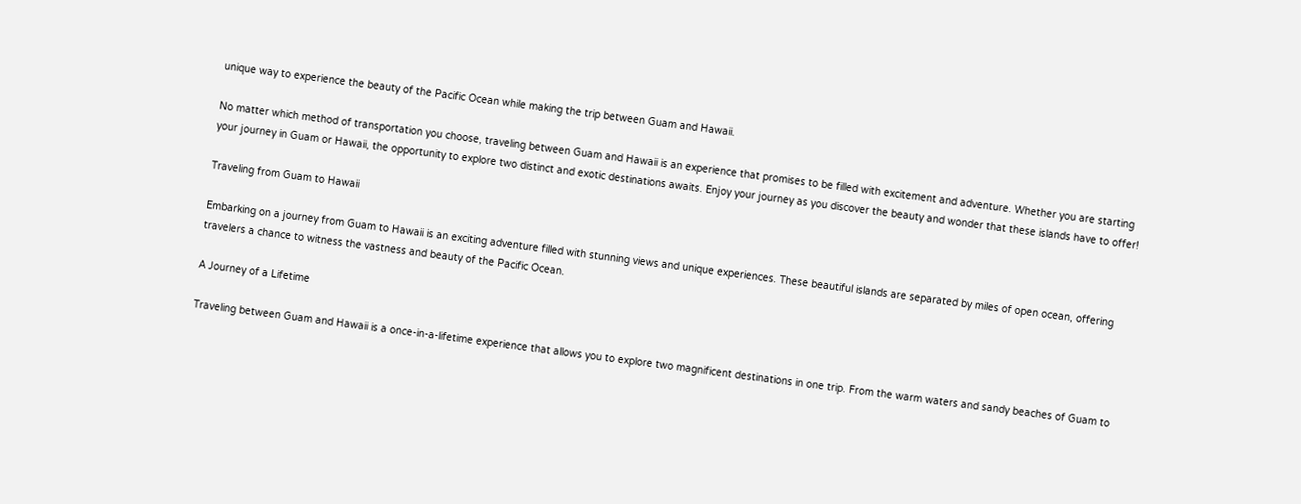unique way to experience the beauty of the Pacific Ocean while making the trip between Guam and Hawaii.

No matter which method of transportation you choose, traveling between Guam and Hawaii is an experience that promises to be filled with excitement and adventure. Whether you are starting your journey in Guam or Hawaii, the opportunity to explore two distinct and exotic destinations awaits. Enjoy your journey as you discover the beauty and wonder that these islands have to offer!

Traveling from Guam to Hawaii

Embarking on a journey from Guam to Hawaii is an exciting adventure filled with stunning views and unique experiences. These beautiful islands are separated by miles of open ocean, offering travelers a chance to witness the vastness and beauty of the Pacific Ocean.

A Journey of a Lifetime

Traveling between Guam and Hawaii is a once-in-a-lifetime experience that allows you to explore two magnificent destinations in one trip. From the warm waters and sandy beaches of Guam to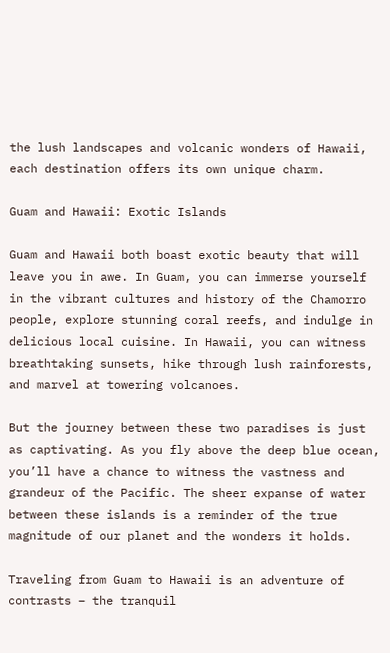the lush landscapes and volcanic wonders of Hawaii, each destination offers its own unique charm.

Guam and Hawaii: Exotic Islands

Guam and Hawaii both boast exotic beauty that will leave you in awe. In Guam, you can immerse yourself in the vibrant cultures and history of the Chamorro people, explore stunning coral reefs, and indulge in delicious local cuisine. In Hawaii, you can witness breathtaking sunsets, hike through lush rainforests, and marvel at towering volcanoes.

But the journey between these two paradises is just as captivating. As you fly above the deep blue ocean, you’ll have a chance to witness the vastness and grandeur of the Pacific. The sheer expanse of water between these islands is a reminder of the true magnitude of our planet and the wonders it holds.

Traveling from Guam to Hawaii is an adventure of contrasts – the tranquil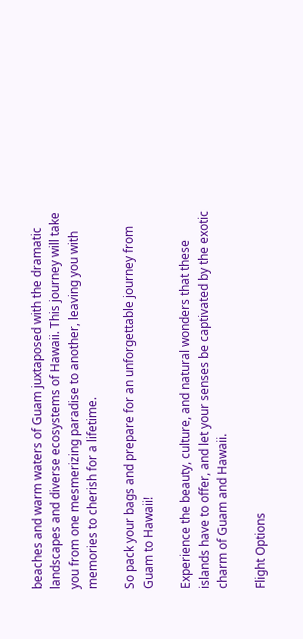beaches and warm waters of Guam juxtaposed with the dramatic landscapes and diverse ecosystems of Hawaii. This journey will take you from one mesmerizing paradise to another, leaving you with memories to cherish for a lifetime.

So pack your bags and prepare for an unforgettable journey from Guam to Hawaii!

Experience the beauty, culture, and natural wonders that these islands have to offer, and let your senses be captivated by the exotic charm of Guam and Hawaii.

Flight Options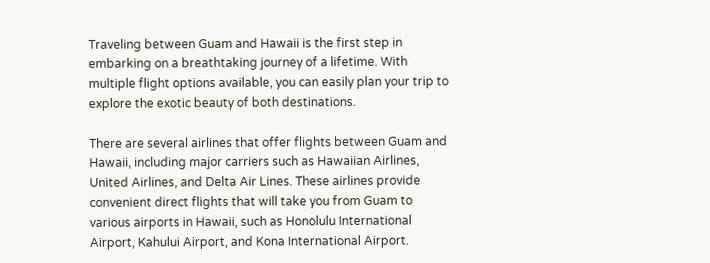Traveling between Guam and Hawaii is the first step in embarking on a breathtaking journey of a lifetime. With multiple flight options available, you can easily plan your trip to explore the exotic beauty of both destinations.

There are several airlines that offer flights between Guam and Hawaii, including major carriers such as Hawaiian Airlines, United Airlines, and Delta Air Lines. These airlines provide convenient direct flights that will take you from Guam to various airports in Hawaii, such as Honolulu International Airport, Kahului Airport, and Kona International Airport.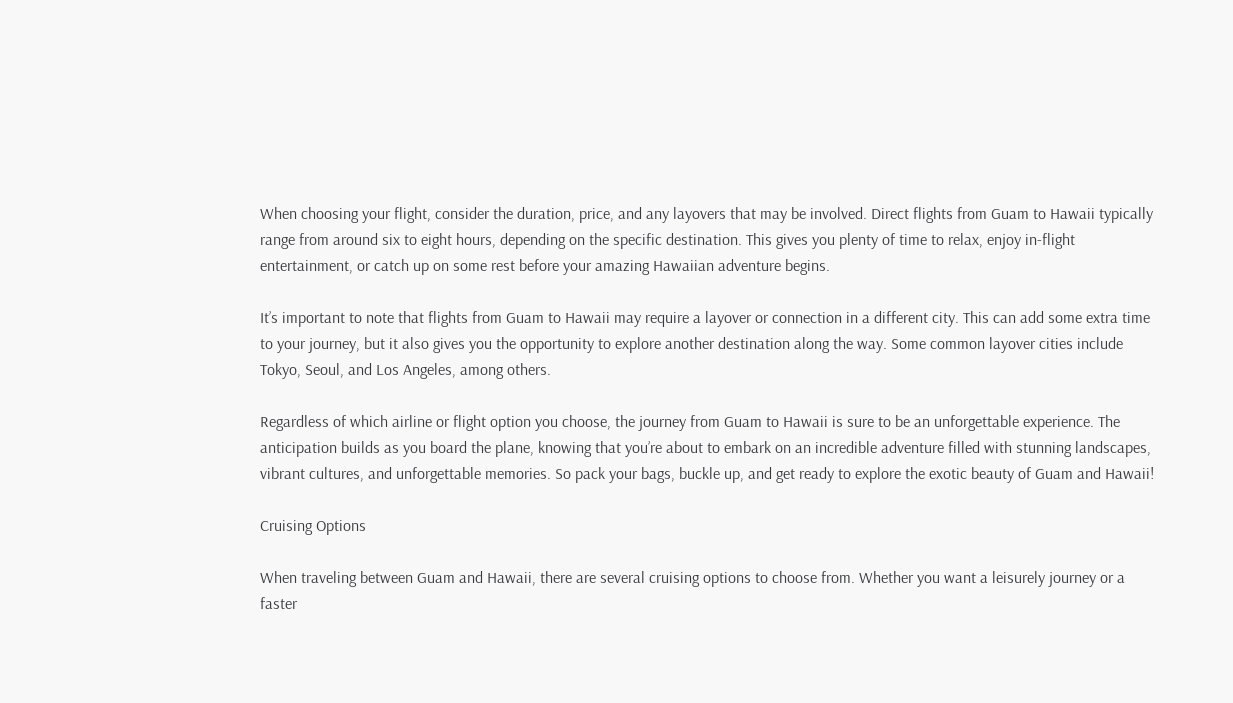When choosing your flight, consider the duration, price, and any layovers that may be involved. Direct flights from Guam to Hawaii typically range from around six to eight hours, depending on the specific destination. This gives you plenty of time to relax, enjoy in-flight entertainment, or catch up on some rest before your amazing Hawaiian adventure begins.

It’s important to note that flights from Guam to Hawaii may require a layover or connection in a different city. This can add some extra time to your journey, but it also gives you the opportunity to explore another destination along the way. Some common layover cities include Tokyo, Seoul, and Los Angeles, among others.

Regardless of which airline or flight option you choose, the journey from Guam to Hawaii is sure to be an unforgettable experience. The anticipation builds as you board the plane, knowing that you’re about to embark on an incredible adventure filled with stunning landscapes, vibrant cultures, and unforgettable memories. So pack your bags, buckle up, and get ready to explore the exotic beauty of Guam and Hawaii!

Cruising Options

When traveling between Guam and Hawaii, there are several cruising options to choose from. Whether you want a leisurely journey or a faster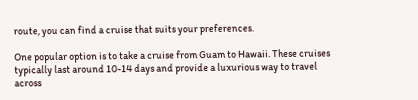route, you can find a cruise that suits your preferences.

One popular option is to take a cruise from Guam to Hawaii. These cruises typically last around 10-14 days and provide a luxurious way to travel across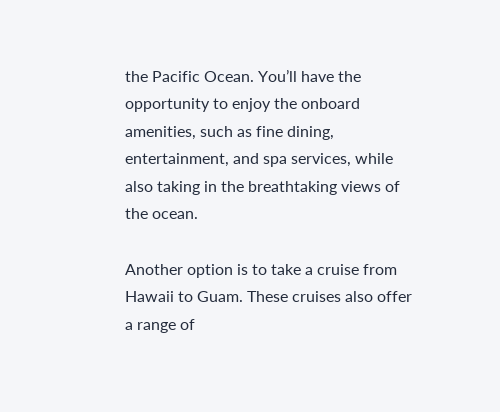the Pacific Ocean. You’ll have the opportunity to enjoy the onboard amenities, such as fine dining, entertainment, and spa services, while also taking in the breathtaking views of the ocean.

Another option is to take a cruise from Hawaii to Guam. These cruises also offer a range of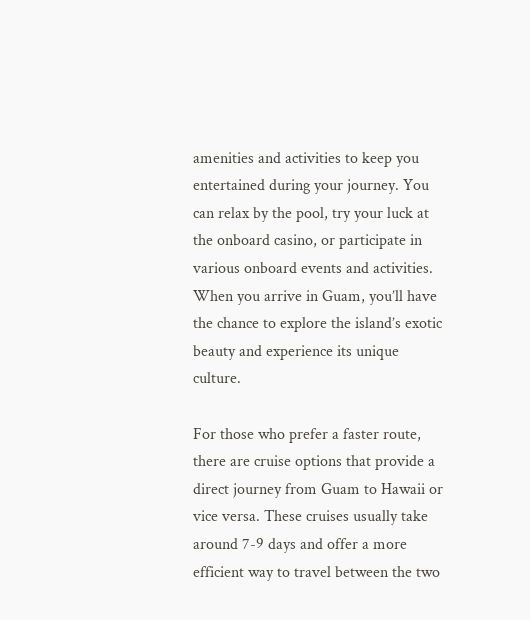amenities and activities to keep you entertained during your journey. You can relax by the pool, try your luck at the onboard casino, or participate in various onboard events and activities. When you arrive in Guam, you’ll have the chance to explore the island’s exotic beauty and experience its unique culture.

For those who prefer a faster route, there are cruise options that provide a direct journey from Guam to Hawaii or vice versa. These cruises usually take around 7-9 days and offer a more efficient way to travel between the two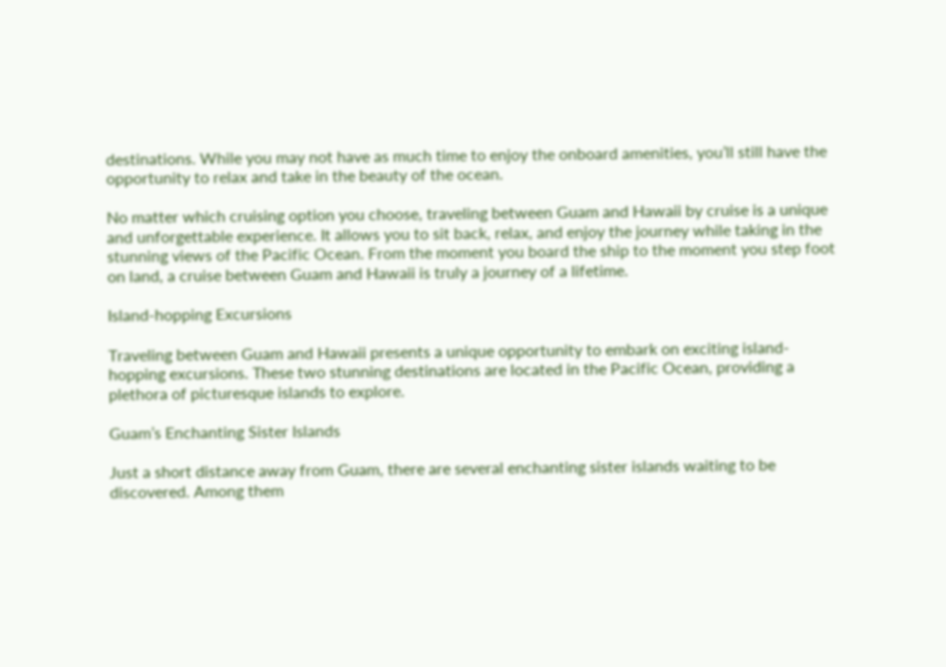destinations. While you may not have as much time to enjoy the onboard amenities, you’ll still have the opportunity to relax and take in the beauty of the ocean.

No matter which cruising option you choose, traveling between Guam and Hawaii by cruise is a unique and unforgettable experience. It allows you to sit back, relax, and enjoy the journey while taking in the stunning views of the Pacific Ocean. From the moment you board the ship to the moment you step foot on land, a cruise between Guam and Hawaii is truly a journey of a lifetime.

Island-hopping Excursions

Traveling between Guam and Hawaii presents a unique opportunity to embark on exciting island-hopping excursions. These two stunning destinations are located in the Pacific Ocean, providing a plethora of picturesque islands to explore.

Guam’s Enchanting Sister Islands

Just a short distance away from Guam, there are several enchanting sister islands waiting to be discovered. Among them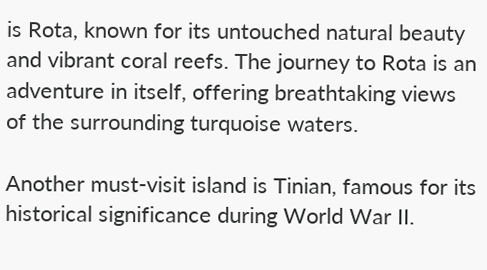is Rota, known for its untouched natural beauty and vibrant coral reefs. The journey to Rota is an adventure in itself, offering breathtaking views of the surrounding turquoise waters.

Another must-visit island is Tinian, famous for its historical significance during World War II.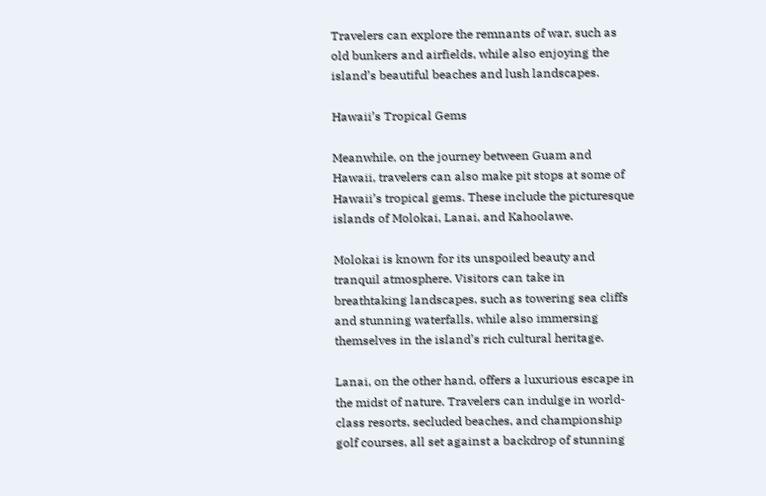Travelers can explore the remnants of war, such as old bunkers and airfields, while also enjoying the island’s beautiful beaches and lush landscapes.

Hawaii’s Tropical Gems

Meanwhile, on the journey between Guam and Hawaii, travelers can also make pit stops at some of Hawaii’s tropical gems. These include the picturesque islands of Molokai, Lanai, and Kahoolawe.

Molokai is known for its unspoiled beauty and tranquil atmosphere. Visitors can take in breathtaking landscapes, such as towering sea cliffs and stunning waterfalls, while also immersing themselves in the island’s rich cultural heritage.

Lanai, on the other hand, offers a luxurious escape in the midst of nature. Travelers can indulge in world-class resorts, secluded beaches, and championship golf courses, all set against a backdrop of stunning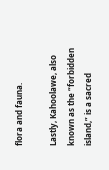flora and fauna.

Lastly, Kahoolawe, also known as the “forbidden island,” is a sacred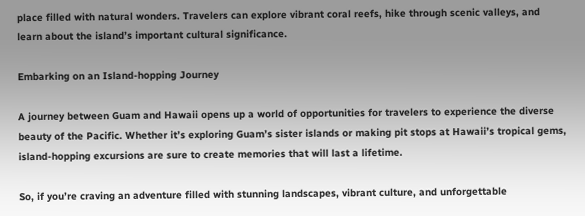place filled with natural wonders. Travelers can explore vibrant coral reefs, hike through scenic valleys, and learn about the island’s important cultural significance.

Embarking on an Island-hopping Journey

A journey between Guam and Hawaii opens up a world of opportunities for travelers to experience the diverse beauty of the Pacific. Whether it’s exploring Guam’s sister islands or making pit stops at Hawaii’s tropical gems, island-hopping excursions are sure to create memories that will last a lifetime.

So, if you’re craving an adventure filled with stunning landscapes, vibrant culture, and unforgettable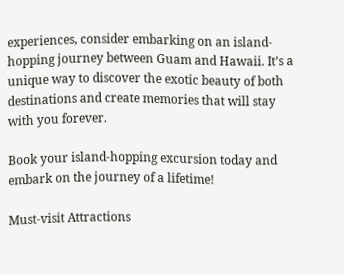experiences, consider embarking on an island-hopping journey between Guam and Hawaii. It’s a unique way to discover the exotic beauty of both destinations and create memories that will stay with you forever.

Book your island-hopping excursion today and embark on the journey of a lifetime!

Must-visit Attractions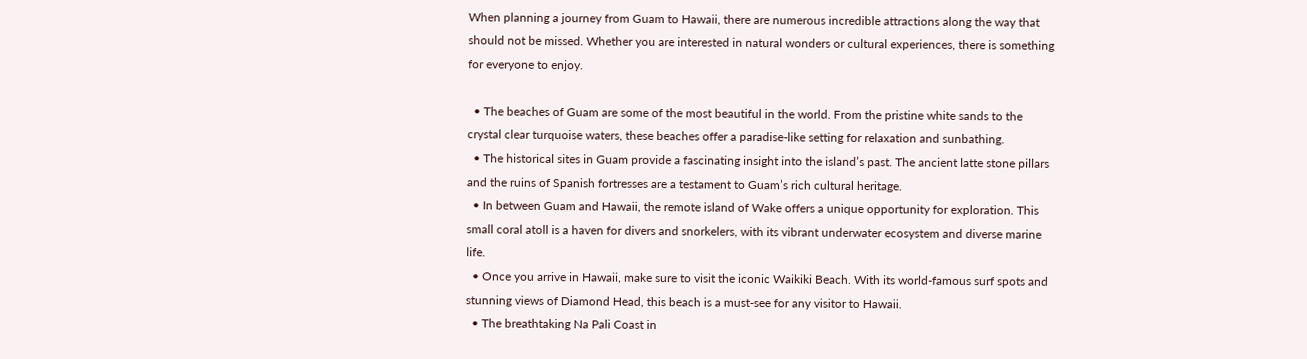When planning a journey from Guam to Hawaii, there are numerous incredible attractions along the way that should not be missed. Whether you are interested in natural wonders or cultural experiences, there is something for everyone to enjoy.

  • The beaches of Guam are some of the most beautiful in the world. From the pristine white sands to the crystal clear turquoise waters, these beaches offer a paradise-like setting for relaxation and sunbathing.
  • The historical sites in Guam provide a fascinating insight into the island’s past. The ancient latte stone pillars and the ruins of Spanish fortresses are a testament to Guam’s rich cultural heritage.
  • In between Guam and Hawaii, the remote island of Wake offers a unique opportunity for exploration. This small coral atoll is a haven for divers and snorkelers, with its vibrant underwater ecosystem and diverse marine life.
  • Once you arrive in Hawaii, make sure to visit the iconic Waikiki Beach. With its world-famous surf spots and stunning views of Diamond Head, this beach is a must-see for any visitor to Hawaii.
  • The breathtaking Na Pali Coast in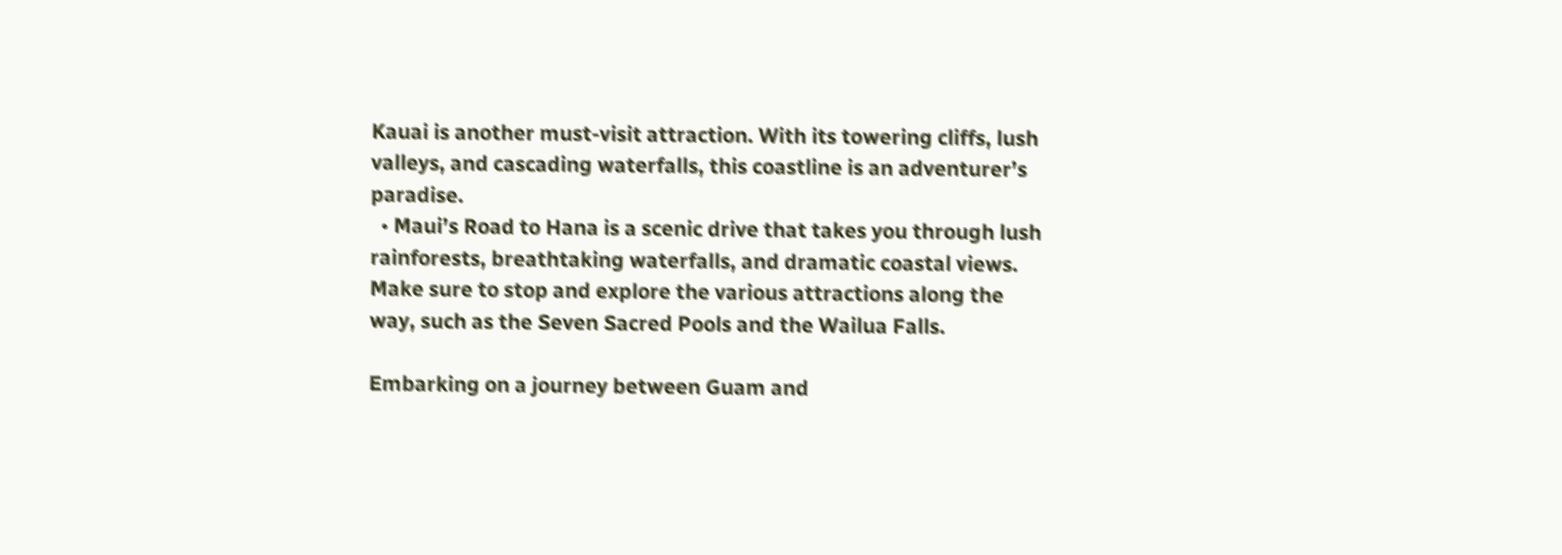Kauai is another must-visit attraction. With its towering cliffs, lush valleys, and cascading waterfalls, this coastline is an adventurer’s paradise.
  • Maui’s Road to Hana is a scenic drive that takes you through lush rainforests, breathtaking waterfalls, and dramatic coastal views. Make sure to stop and explore the various attractions along the way, such as the Seven Sacred Pools and the Wailua Falls.

Embarking on a journey between Guam and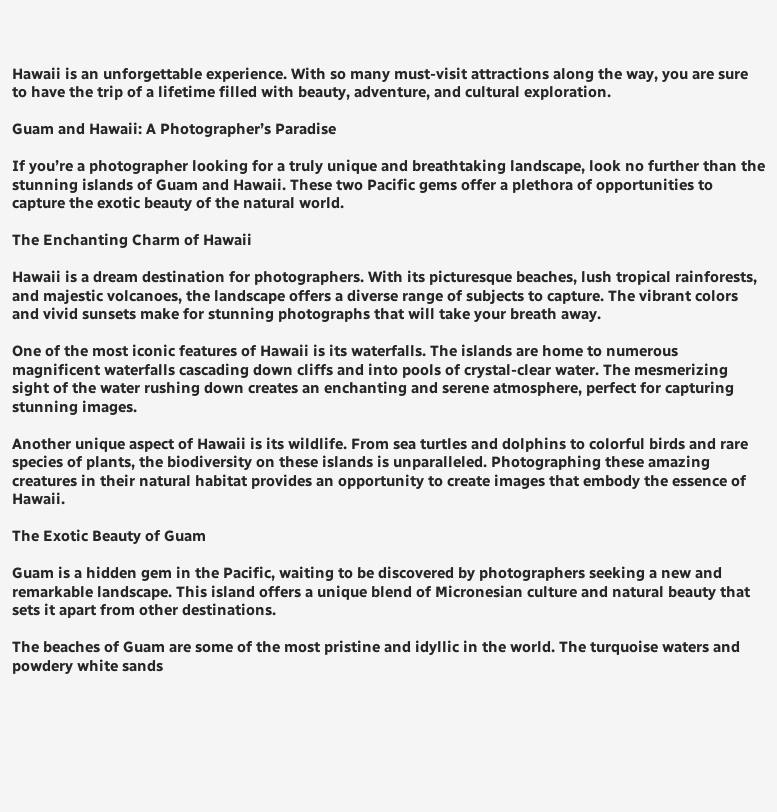Hawaii is an unforgettable experience. With so many must-visit attractions along the way, you are sure to have the trip of a lifetime filled with beauty, adventure, and cultural exploration.

Guam and Hawaii: A Photographer’s Paradise

If you’re a photographer looking for a truly unique and breathtaking landscape, look no further than the stunning islands of Guam and Hawaii. These two Pacific gems offer a plethora of opportunities to capture the exotic beauty of the natural world.

The Enchanting Charm of Hawaii

Hawaii is a dream destination for photographers. With its picturesque beaches, lush tropical rainforests, and majestic volcanoes, the landscape offers a diverse range of subjects to capture. The vibrant colors and vivid sunsets make for stunning photographs that will take your breath away.

One of the most iconic features of Hawaii is its waterfalls. The islands are home to numerous magnificent waterfalls cascading down cliffs and into pools of crystal-clear water. The mesmerizing sight of the water rushing down creates an enchanting and serene atmosphere, perfect for capturing stunning images.

Another unique aspect of Hawaii is its wildlife. From sea turtles and dolphins to colorful birds and rare species of plants, the biodiversity on these islands is unparalleled. Photographing these amazing creatures in their natural habitat provides an opportunity to create images that embody the essence of Hawaii.

The Exotic Beauty of Guam

Guam is a hidden gem in the Pacific, waiting to be discovered by photographers seeking a new and remarkable landscape. This island offers a unique blend of Micronesian culture and natural beauty that sets it apart from other destinations.

The beaches of Guam are some of the most pristine and idyllic in the world. The turquoise waters and powdery white sands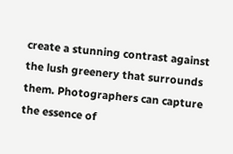create a stunning contrast against the lush greenery that surrounds them. Photographers can capture the essence of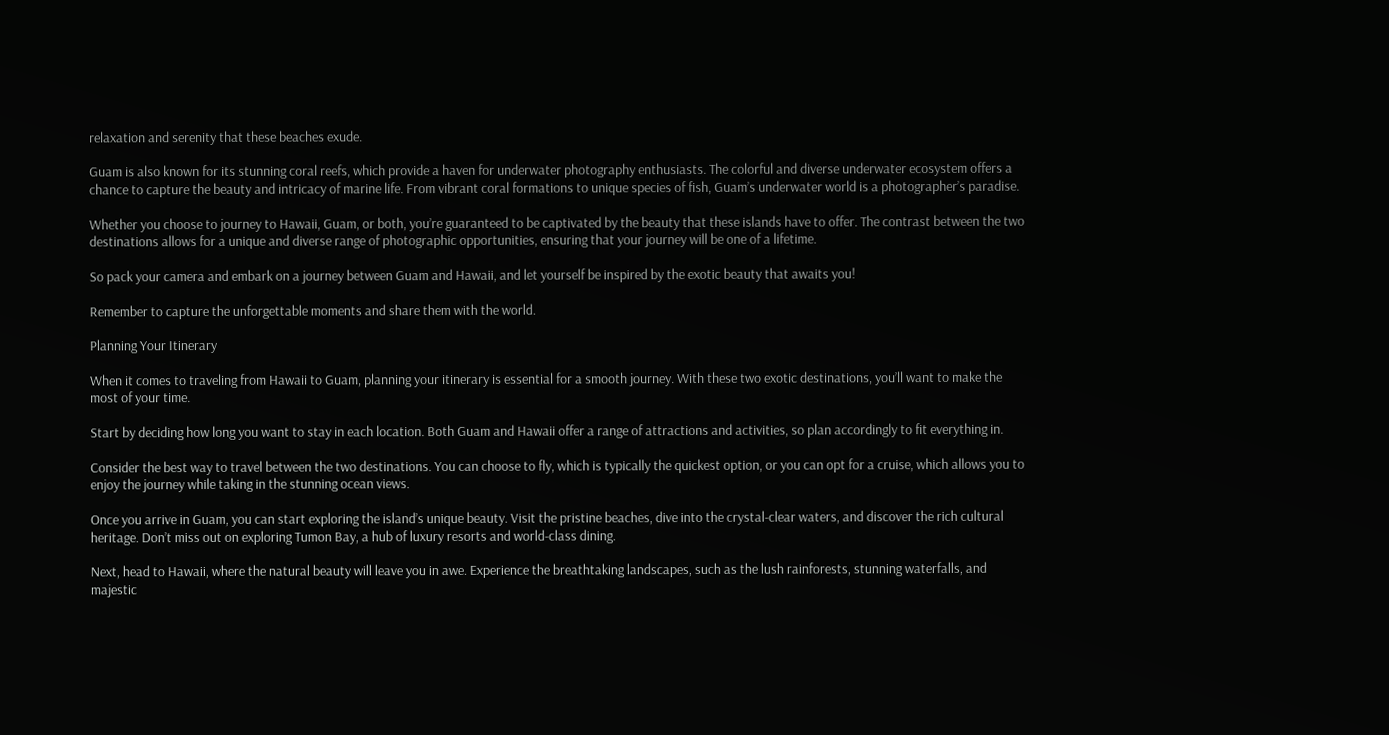relaxation and serenity that these beaches exude.

Guam is also known for its stunning coral reefs, which provide a haven for underwater photography enthusiasts. The colorful and diverse underwater ecosystem offers a chance to capture the beauty and intricacy of marine life. From vibrant coral formations to unique species of fish, Guam’s underwater world is a photographer’s paradise.

Whether you choose to journey to Hawaii, Guam, or both, you’re guaranteed to be captivated by the beauty that these islands have to offer. The contrast between the two destinations allows for a unique and diverse range of photographic opportunities, ensuring that your journey will be one of a lifetime.

So pack your camera and embark on a journey between Guam and Hawaii, and let yourself be inspired by the exotic beauty that awaits you!

Remember to capture the unforgettable moments and share them with the world.

Planning Your Itinerary

When it comes to traveling from Hawaii to Guam, planning your itinerary is essential for a smooth journey. With these two exotic destinations, you’ll want to make the most of your time.

Start by deciding how long you want to stay in each location. Both Guam and Hawaii offer a range of attractions and activities, so plan accordingly to fit everything in.

Consider the best way to travel between the two destinations. You can choose to fly, which is typically the quickest option, or you can opt for a cruise, which allows you to enjoy the journey while taking in the stunning ocean views.

Once you arrive in Guam, you can start exploring the island’s unique beauty. Visit the pristine beaches, dive into the crystal-clear waters, and discover the rich cultural heritage. Don’t miss out on exploring Tumon Bay, a hub of luxury resorts and world-class dining.

Next, head to Hawaii, where the natural beauty will leave you in awe. Experience the breathtaking landscapes, such as the lush rainforests, stunning waterfalls, and majestic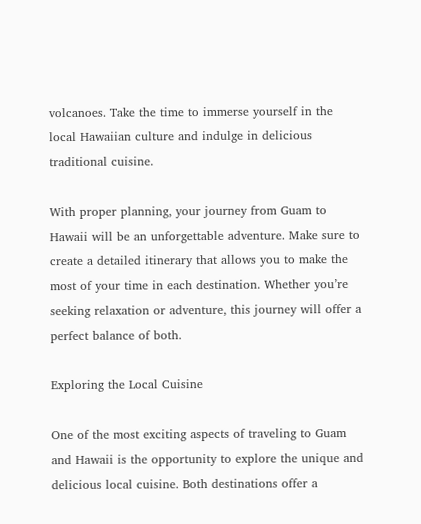volcanoes. Take the time to immerse yourself in the local Hawaiian culture and indulge in delicious traditional cuisine.

With proper planning, your journey from Guam to Hawaii will be an unforgettable adventure. Make sure to create a detailed itinerary that allows you to make the most of your time in each destination. Whether you’re seeking relaxation or adventure, this journey will offer a perfect balance of both.

Exploring the Local Cuisine

One of the most exciting aspects of traveling to Guam and Hawaii is the opportunity to explore the unique and delicious local cuisine. Both destinations offer a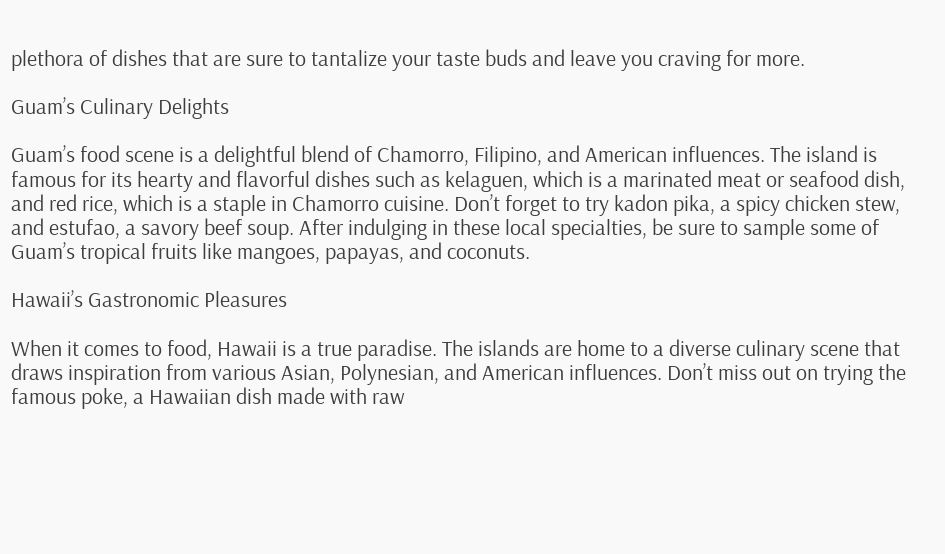plethora of dishes that are sure to tantalize your taste buds and leave you craving for more.

Guam’s Culinary Delights

Guam’s food scene is a delightful blend of Chamorro, Filipino, and American influences. The island is famous for its hearty and flavorful dishes such as kelaguen, which is a marinated meat or seafood dish, and red rice, which is a staple in Chamorro cuisine. Don’t forget to try kadon pika, a spicy chicken stew, and estufao, a savory beef soup. After indulging in these local specialties, be sure to sample some of Guam’s tropical fruits like mangoes, papayas, and coconuts.

Hawaii’s Gastronomic Pleasures

When it comes to food, Hawaii is a true paradise. The islands are home to a diverse culinary scene that draws inspiration from various Asian, Polynesian, and American influences. Don’t miss out on trying the famous poke, a Hawaiian dish made with raw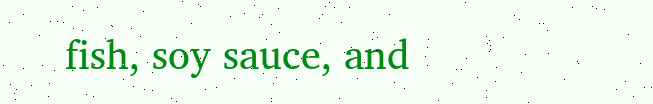fish, soy sauce, and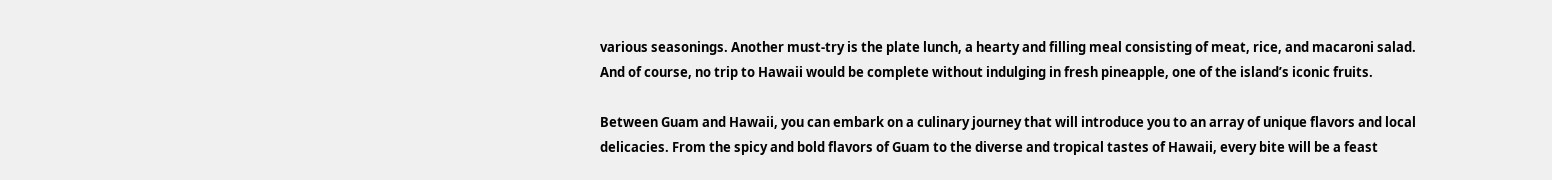various seasonings. Another must-try is the plate lunch, a hearty and filling meal consisting of meat, rice, and macaroni salad. And of course, no trip to Hawaii would be complete without indulging in fresh pineapple, one of the island’s iconic fruits.

Between Guam and Hawaii, you can embark on a culinary journey that will introduce you to an array of unique flavors and local delicacies. From the spicy and bold flavors of Guam to the diverse and tropical tastes of Hawaii, every bite will be a feast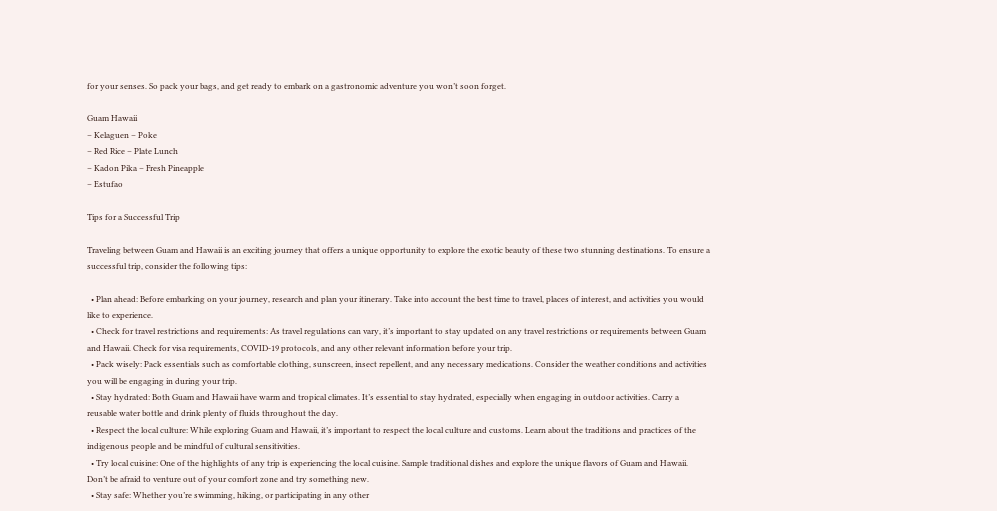for your senses. So pack your bags, and get ready to embark on a gastronomic adventure you won’t soon forget.

Guam Hawaii
– Kelaguen – Poke
– Red Rice – Plate Lunch
– Kadon Pika – Fresh Pineapple
– Estufao

Tips for a Successful Trip

Traveling between Guam and Hawaii is an exciting journey that offers a unique opportunity to explore the exotic beauty of these two stunning destinations. To ensure a successful trip, consider the following tips:

  • Plan ahead: Before embarking on your journey, research and plan your itinerary. Take into account the best time to travel, places of interest, and activities you would like to experience.
  • Check for travel restrictions and requirements: As travel regulations can vary, it’s important to stay updated on any travel restrictions or requirements between Guam and Hawaii. Check for visa requirements, COVID-19 protocols, and any other relevant information before your trip.
  • Pack wisely: Pack essentials such as comfortable clothing, sunscreen, insect repellent, and any necessary medications. Consider the weather conditions and activities you will be engaging in during your trip.
  • Stay hydrated: Both Guam and Hawaii have warm and tropical climates. It’s essential to stay hydrated, especially when engaging in outdoor activities. Carry a reusable water bottle and drink plenty of fluids throughout the day.
  • Respect the local culture: While exploring Guam and Hawaii, it’s important to respect the local culture and customs. Learn about the traditions and practices of the indigenous people and be mindful of cultural sensitivities.
  • Try local cuisine: One of the highlights of any trip is experiencing the local cuisine. Sample traditional dishes and explore the unique flavors of Guam and Hawaii. Don’t be afraid to venture out of your comfort zone and try something new.
  • Stay safe: Whether you’re swimming, hiking, or participating in any other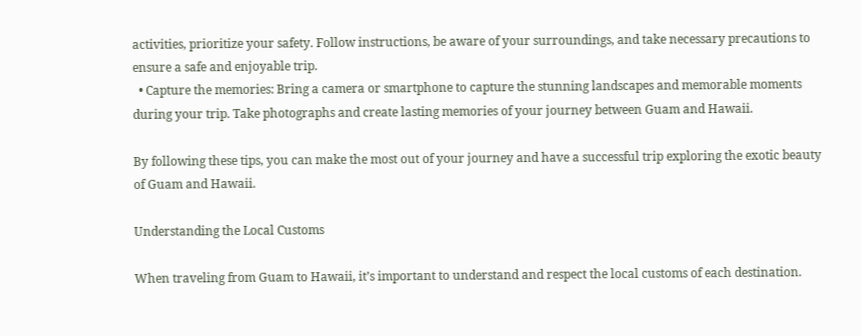activities, prioritize your safety. Follow instructions, be aware of your surroundings, and take necessary precautions to ensure a safe and enjoyable trip.
  • Capture the memories: Bring a camera or smartphone to capture the stunning landscapes and memorable moments during your trip. Take photographs and create lasting memories of your journey between Guam and Hawaii.

By following these tips, you can make the most out of your journey and have a successful trip exploring the exotic beauty of Guam and Hawaii.

Understanding the Local Customs

When traveling from Guam to Hawaii, it’s important to understand and respect the local customs of each destination.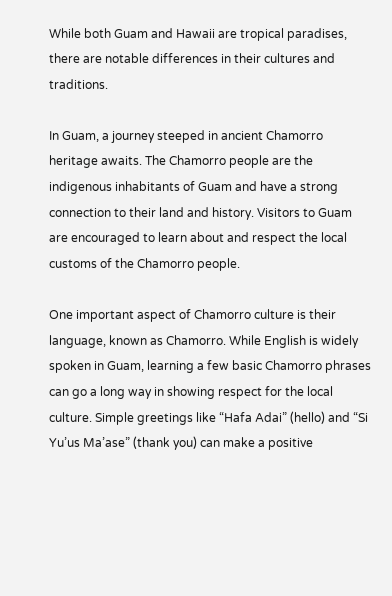While both Guam and Hawaii are tropical paradises, there are notable differences in their cultures and traditions.

In Guam, a journey steeped in ancient Chamorro heritage awaits. The Chamorro people are the indigenous inhabitants of Guam and have a strong connection to their land and history. Visitors to Guam are encouraged to learn about and respect the local customs of the Chamorro people.

One important aspect of Chamorro culture is their language, known as Chamorro. While English is widely spoken in Guam, learning a few basic Chamorro phrases can go a long way in showing respect for the local culture. Simple greetings like “Hafa Adai” (hello) and “Si Yu’us Ma’ase” (thank you) can make a positive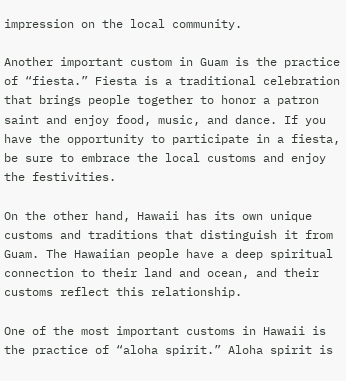impression on the local community.

Another important custom in Guam is the practice of “fiesta.” Fiesta is a traditional celebration that brings people together to honor a patron saint and enjoy food, music, and dance. If you have the opportunity to participate in a fiesta, be sure to embrace the local customs and enjoy the festivities.

On the other hand, Hawaii has its own unique customs and traditions that distinguish it from Guam. The Hawaiian people have a deep spiritual connection to their land and ocean, and their customs reflect this relationship.

One of the most important customs in Hawaii is the practice of “aloha spirit.” Aloha spirit is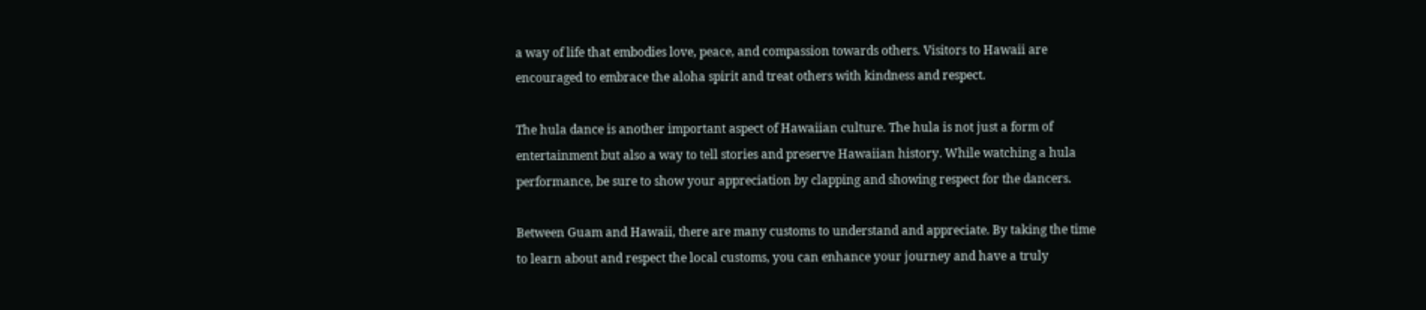a way of life that embodies love, peace, and compassion towards others. Visitors to Hawaii are encouraged to embrace the aloha spirit and treat others with kindness and respect.

The hula dance is another important aspect of Hawaiian culture. The hula is not just a form of entertainment but also a way to tell stories and preserve Hawaiian history. While watching a hula performance, be sure to show your appreciation by clapping and showing respect for the dancers.

Between Guam and Hawaii, there are many customs to understand and appreciate. By taking the time to learn about and respect the local customs, you can enhance your journey and have a truly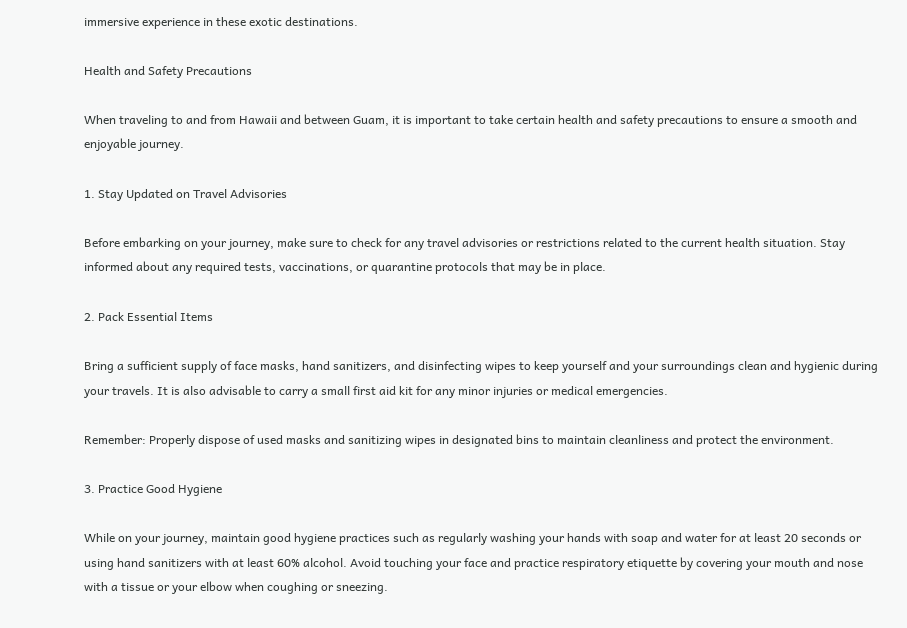immersive experience in these exotic destinations.

Health and Safety Precautions

When traveling to and from Hawaii and between Guam, it is important to take certain health and safety precautions to ensure a smooth and enjoyable journey.

1. Stay Updated on Travel Advisories

Before embarking on your journey, make sure to check for any travel advisories or restrictions related to the current health situation. Stay informed about any required tests, vaccinations, or quarantine protocols that may be in place.

2. Pack Essential Items

Bring a sufficient supply of face masks, hand sanitizers, and disinfecting wipes to keep yourself and your surroundings clean and hygienic during your travels. It is also advisable to carry a small first aid kit for any minor injuries or medical emergencies.

Remember: Properly dispose of used masks and sanitizing wipes in designated bins to maintain cleanliness and protect the environment.

3. Practice Good Hygiene

While on your journey, maintain good hygiene practices such as regularly washing your hands with soap and water for at least 20 seconds or using hand sanitizers with at least 60% alcohol. Avoid touching your face and practice respiratory etiquette by covering your mouth and nose with a tissue or your elbow when coughing or sneezing.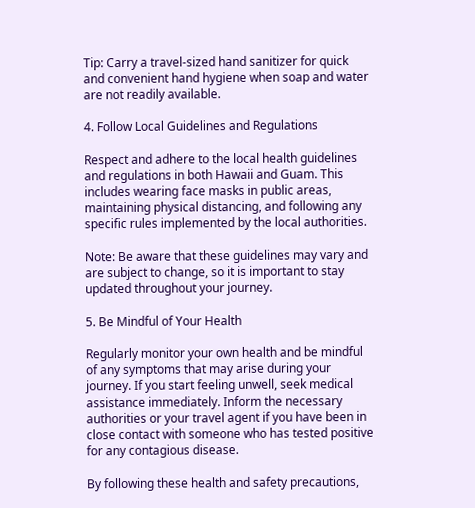Tip: Carry a travel-sized hand sanitizer for quick and convenient hand hygiene when soap and water are not readily available.

4. Follow Local Guidelines and Regulations

Respect and adhere to the local health guidelines and regulations in both Hawaii and Guam. This includes wearing face masks in public areas, maintaining physical distancing, and following any specific rules implemented by the local authorities.

Note: Be aware that these guidelines may vary and are subject to change, so it is important to stay updated throughout your journey.

5. Be Mindful of Your Health

Regularly monitor your own health and be mindful of any symptoms that may arise during your journey. If you start feeling unwell, seek medical assistance immediately. Inform the necessary authorities or your travel agent if you have been in close contact with someone who has tested positive for any contagious disease.

By following these health and safety precautions,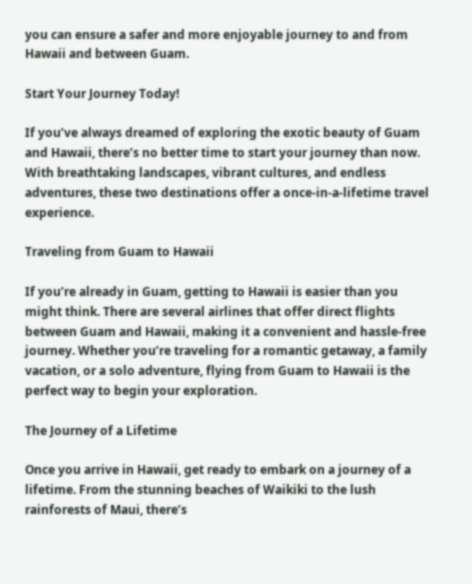you can ensure a safer and more enjoyable journey to and from Hawaii and between Guam.

Start Your Journey Today!

If you’ve always dreamed of exploring the exotic beauty of Guam and Hawaii, there’s no better time to start your journey than now. With breathtaking landscapes, vibrant cultures, and endless adventures, these two destinations offer a once-in-a-lifetime travel experience.

Traveling from Guam to Hawaii

If you’re already in Guam, getting to Hawaii is easier than you might think. There are several airlines that offer direct flights between Guam and Hawaii, making it a convenient and hassle-free journey. Whether you’re traveling for a romantic getaway, a family vacation, or a solo adventure, flying from Guam to Hawaii is the perfect way to begin your exploration.

The Journey of a Lifetime

Once you arrive in Hawaii, get ready to embark on a journey of a lifetime. From the stunning beaches of Waikiki to the lush rainforests of Maui, there’s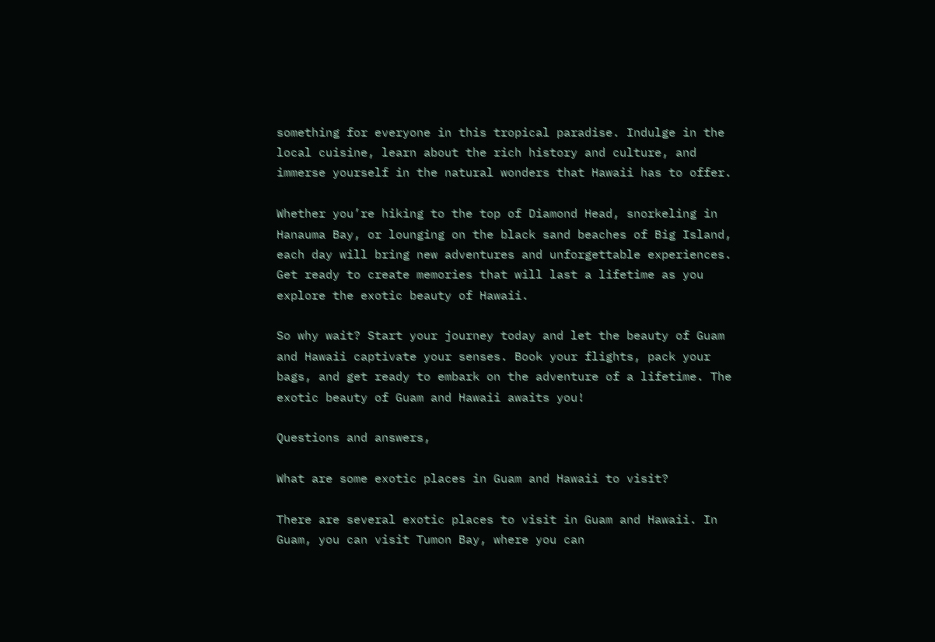something for everyone in this tropical paradise. Indulge in the local cuisine, learn about the rich history and culture, and immerse yourself in the natural wonders that Hawaii has to offer.

Whether you’re hiking to the top of Diamond Head, snorkeling in Hanauma Bay, or lounging on the black sand beaches of Big Island, each day will bring new adventures and unforgettable experiences. Get ready to create memories that will last a lifetime as you explore the exotic beauty of Hawaii.

So why wait? Start your journey today and let the beauty of Guam and Hawaii captivate your senses. Book your flights, pack your bags, and get ready to embark on the adventure of a lifetime. The exotic beauty of Guam and Hawaii awaits you!

Questions and answers,

What are some exotic places in Guam and Hawaii to visit?

There are several exotic places to visit in Guam and Hawaii. In Guam, you can visit Tumon Bay, where you can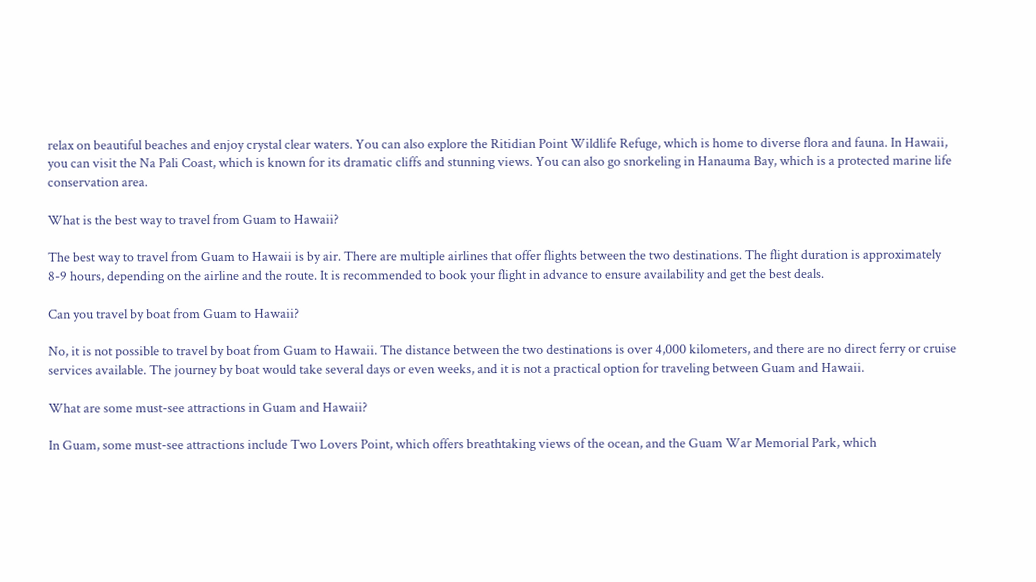relax on beautiful beaches and enjoy crystal clear waters. You can also explore the Ritidian Point Wildlife Refuge, which is home to diverse flora and fauna. In Hawaii, you can visit the Na Pali Coast, which is known for its dramatic cliffs and stunning views. You can also go snorkeling in Hanauma Bay, which is a protected marine life conservation area.

What is the best way to travel from Guam to Hawaii?

The best way to travel from Guam to Hawaii is by air. There are multiple airlines that offer flights between the two destinations. The flight duration is approximately 8-9 hours, depending on the airline and the route. It is recommended to book your flight in advance to ensure availability and get the best deals.

Can you travel by boat from Guam to Hawaii?

No, it is not possible to travel by boat from Guam to Hawaii. The distance between the two destinations is over 4,000 kilometers, and there are no direct ferry or cruise services available. The journey by boat would take several days or even weeks, and it is not a practical option for traveling between Guam and Hawaii.

What are some must-see attractions in Guam and Hawaii?

In Guam, some must-see attractions include Two Lovers Point, which offers breathtaking views of the ocean, and the Guam War Memorial Park, which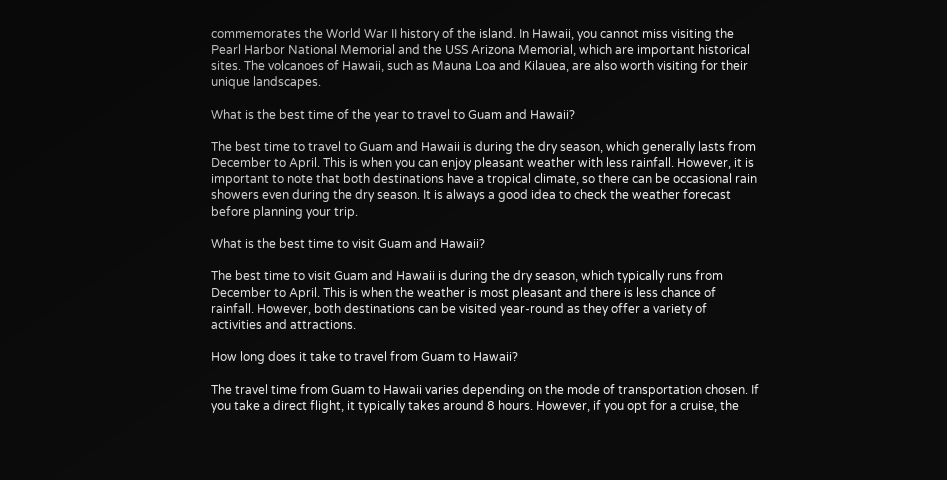commemorates the World War II history of the island. In Hawaii, you cannot miss visiting the Pearl Harbor National Memorial and the USS Arizona Memorial, which are important historical sites. The volcanoes of Hawaii, such as Mauna Loa and Kilauea, are also worth visiting for their unique landscapes.

What is the best time of the year to travel to Guam and Hawaii?

The best time to travel to Guam and Hawaii is during the dry season, which generally lasts from December to April. This is when you can enjoy pleasant weather with less rainfall. However, it is important to note that both destinations have a tropical climate, so there can be occasional rain showers even during the dry season. It is always a good idea to check the weather forecast before planning your trip.

What is the best time to visit Guam and Hawaii?

The best time to visit Guam and Hawaii is during the dry season, which typically runs from December to April. This is when the weather is most pleasant and there is less chance of rainfall. However, both destinations can be visited year-round as they offer a variety of activities and attractions.

How long does it take to travel from Guam to Hawaii?

The travel time from Guam to Hawaii varies depending on the mode of transportation chosen. If you take a direct flight, it typically takes around 8 hours. However, if you opt for a cruise, the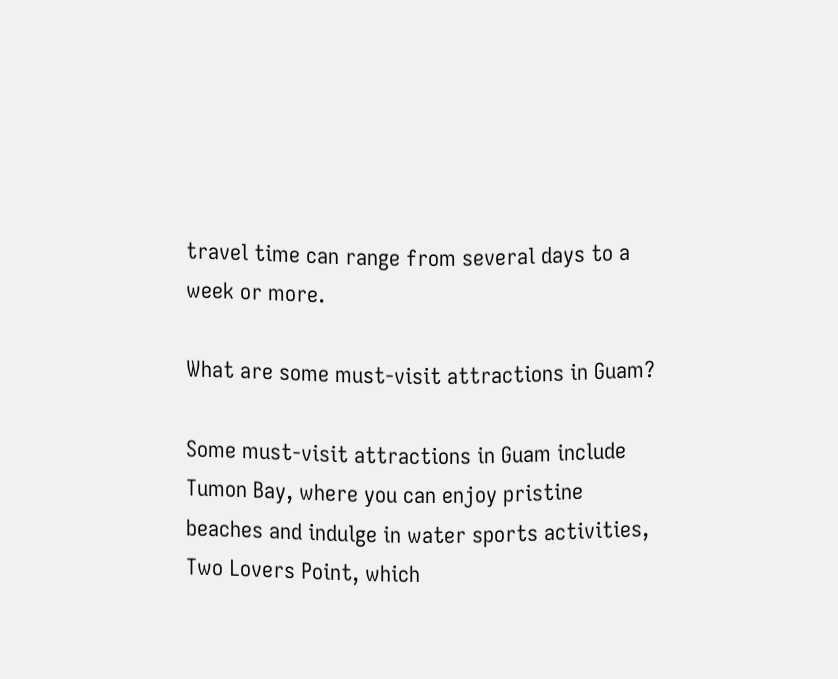travel time can range from several days to a week or more.

What are some must-visit attractions in Guam?

Some must-visit attractions in Guam include Tumon Bay, where you can enjoy pristine beaches and indulge in water sports activities, Two Lovers Point, which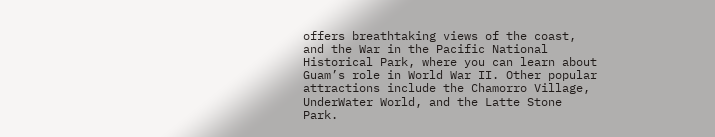offers breathtaking views of the coast, and the War in the Pacific National Historical Park, where you can learn about Guam’s role in World War II. Other popular attractions include the Chamorro Village, UnderWater World, and the Latte Stone Park.